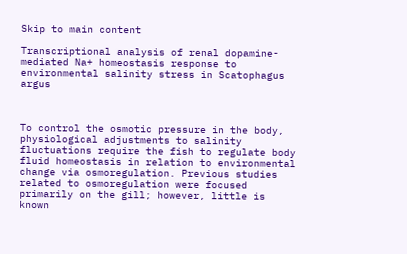Skip to main content

Transcriptional analysis of renal dopamine-mediated Na+ homeostasis response to environmental salinity stress in Scatophagus argus



To control the osmotic pressure in the body, physiological adjustments to salinity fluctuations require the fish to regulate body fluid homeostasis in relation to environmental change via osmoregulation. Previous studies related to osmoregulation were focused primarily on the gill; however, little is known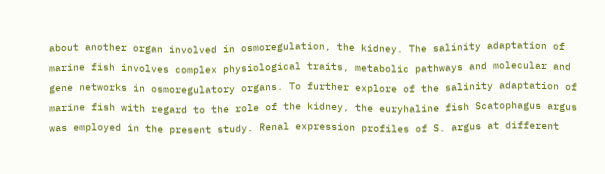about another organ involved in osmoregulation, the kidney. The salinity adaptation of marine fish involves complex physiological traits, metabolic pathways and molecular and gene networks in osmoregulatory organs. To further explore of the salinity adaptation of marine fish with regard to the role of the kidney, the euryhaline fish Scatophagus argus was employed in the present study. Renal expression profiles of S. argus at different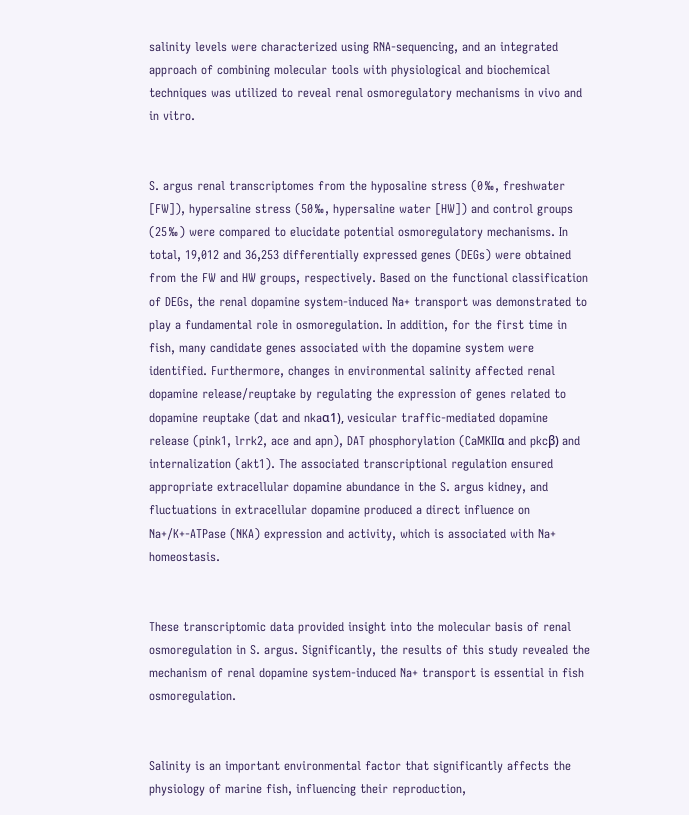salinity levels were characterized using RNA-sequencing, and an integrated approach of combining molecular tools with physiological and biochemical techniques was utilized to reveal renal osmoregulatory mechanisms in vivo and in vitro.


S. argus renal transcriptomes from the hyposaline stress (0‰, freshwater [FW]), hypersaline stress (50‰, hypersaline water [HW]) and control groups (25‰) were compared to elucidate potential osmoregulatory mechanisms. In total, 19,012 and 36,253 differentially expressed genes (DEGs) were obtained from the FW and HW groups, respectively. Based on the functional classification of DEGs, the renal dopamine system-induced Na+ transport was demonstrated to play a fundamental role in osmoregulation. In addition, for the first time in fish, many candidate genes associated with the dopamine system were identified. Furthermore, changes in environmental salinity affected renal dopamine release/reuptake by regulating the expression of genes related to dopamine reuptake (dat and nkaα1), vesicular traffic-mediated dopamine release (pink1, lrrk2, ace and apn), DAT phosphorylation (CaMKIIα and pkcβ) and internalization (akt1). The associated transcriptional regulation ensured appropriate extracellular dopamine abundance in the S. argus kidney, and fluctuations in extracellular dopamine produced a direct influence on Na+/K+-ATPase (NKA) expression and activity, which is associated with Na+ homeostasis.


These transcriptomic data provided insight into the molecular basis of renal osmoregulation in S. argus. Significantly, the results of this study revealed the mechanism of renal dopamine system-induced Na+ transport is essential in fish osmoregulation.


Salinity is an important environmental factor that significantly affects the physiology of marine fish, influencing their reproduction,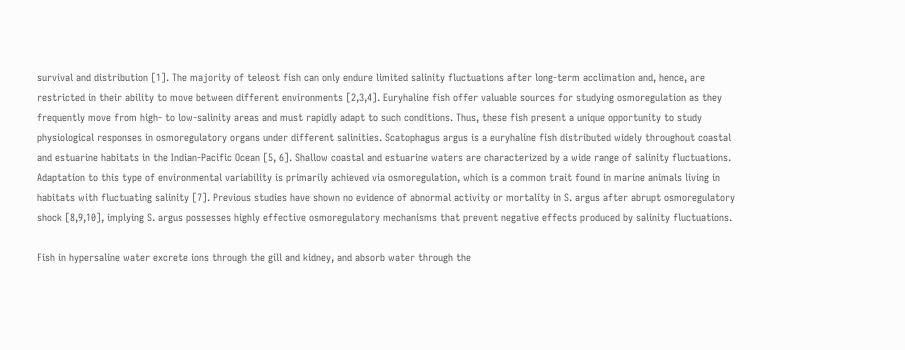survival and distribution [1]. The majority of teleost fish can only endure limited salinity fluctuations after long-term acclimation and, hence, are restricted in their ability to move between different environments [2,3,4]. Euryhaline fish offer valuable sources for studying osmoregulation as they frequently move from high- to low-salinity areas and must rapidly adapt to such conditions. Thus, these fish present a unique opportunity to study physiological responses in osmoregulatory organs under different salinities. Scatophagus argus is a euryhaline fish distributed widely throughout coastal and estuarine habitats in the Indian-Pacific Ocean [5, 6]. Shallow coastal and estuarine waters are characterized by a wide range of salinity fluctuations. Adaptation to this type of environmental variability is primarily achieved via osmoregulation, which is a common trait found in marine animals living in habitats with fluctuating salinity [7]. Previous studies have shown no evidence of abnormal activity or mortality in S. argus after abrupt osmoregulatory shock [8,9,10], implying S. argus possesses highly effective osmoregulatory mechanisms that prevent negative effects produced by salinity fluctuations.

Fish in hypersaline water excrete ions through the gill and kidney, and absorb water through the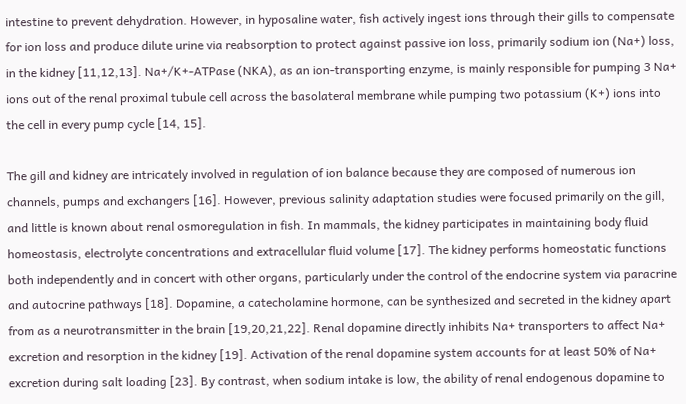intestine to prevent dehydration. However, in hyposaline water, fish actively ingest ions through their gills to compensate for ion loss and produce dilute urine via reabsorption to protect against passive ion loss, primarily sodium ion (Na+) loss, in the kidney [11,12,13]. Na+/K+-ATPase (NKA), as an ion-transporting enzyme, is mainly responsible for pumping 3 Na+ ions out of the renal proximal tubule cell across the basolateral membrane while pumping two potassium (K+) ions into the cell in every pump cycle [14, 15].

The gill and kidney are intricately involved in regulation of ion balance because they are composed of numerous ion channels, pumps and exchangers [16]. However, previous salinity adaptation studies were focused primarily on the gill, and little is known about renal osmoregulation in fish. In mammals, the kidney participates in maintaining body fluid homeostasis, electrolyte concentrations and extracellular fluid volume [17]. The kidney performs homeostatic functions both independently and in concert with other organs, particularly under the control of the endocrine system via paracrine and autocrine pathways [18]. Dopamine, a catecholamine hormone, can be synthesized and secreted in the kidney apart from as a neurotransmitter in the brain [19,20,21,22]. Renal dopamine directly inhibits Na+ transporters to affect Na+ excretion and resorption in the kidney [19]. Activation of the renal dopamine system accounts for at least 50% of Na+ excretion during salt loading [23]. By contrast, when sodium intake is low, the ability of renal endogenous dopamine to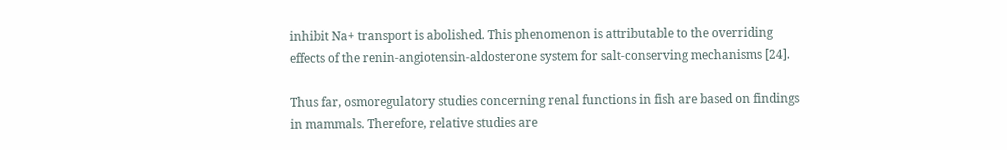inhibit Na+ transport is abolished. This phenomenon is attributable to the overriding effects of the renin-angiotensin-aldosterone system for salt-conserving mechanisms [24].

Thus far, osmoregulatory studies concerning renal functions in fish are based on findings in mammals. Therefore, relative studies are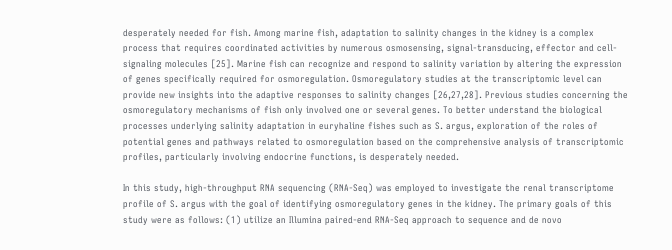desperately needed for fish. Among marine fish, adaptation to salinity changes in the kidney is a complex process that requires coordinated activities by numerous osmosensing, signal-transducing, effector and cell-signaling molecules [25]. Marine fish can recognize and respond to salinity variation by altering the expression of genes specifically required for osmoregulation. Osmoregulatory studies at the transcriptomic level can provide new insights into the adaptive responses to salinity changes [26,27,28]. Previous studies concerning the osmoregulatory mechanisms of fish only involved one or several genes. To better understand the biological processes underlying salinity adaptation in euryhaline fishes such as S. argus, exploration of the roles of potential genes and pathways related to osmoregulation based on the comprehensive analysis of transcriptomic profiles, particularly involving endocrine functions, is desperately needed.

In this study, high-throughput RNA sequencing (RNA-Seq) was employed to investigate the renal transcriptome profile of S. argus with the goal of identifying osmoregulatory genes in the kidney. The primary goals of this study were as follows: (1) utilize an Illumina paired-end RNA-Seq approach to sequence and de novo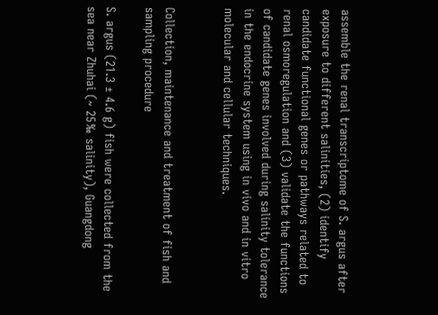assemble the renal transcriptome of S. argus after exposure to different salinities, (2) identify candidate functional genes or pathways related to renal osmoregulation and (3) validate the functions of candidate genes involved during salinity tolerance in the endocrine system using in vivo and in vitro molecular and cellular techniques.


Collection, maintenance and treatment of fish and sampling procedure

S. argus (21.3 ± 4.6 g) fish were collected from the sea near Zhuhai (~ 25‰ salinity), Guangdong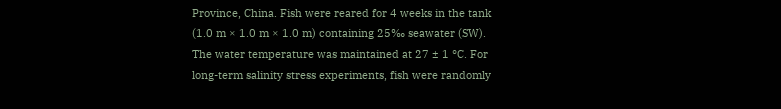Province, China. Fish were reared for 4 weeks in the tank (1.0 m × 1.0 m × 1.0 m) containing 25‰ seawater (SW). The water temperature was maintained at 27 ± 1 °C. For long-term salinity stress experiments, fish were randomly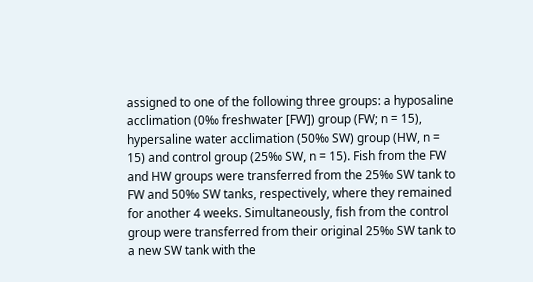assigned to one of the following three groups: a hyposaline acclimation (0‰ freshwater [FW]) group (FW; n = 15), hypersaline water acclimation (50‰ SW) group (HW, n = 15) and control group (25‰ SW, n = 15). Fish from the FW and HW groups were transferred from the 25‰ SW tank to FW and 50‰ SW tanks, respectively, where they remained for another 4 weeks. Simultaneously, fish from the control group were transferred from their original 25‰ SW tank to a new SW tank with the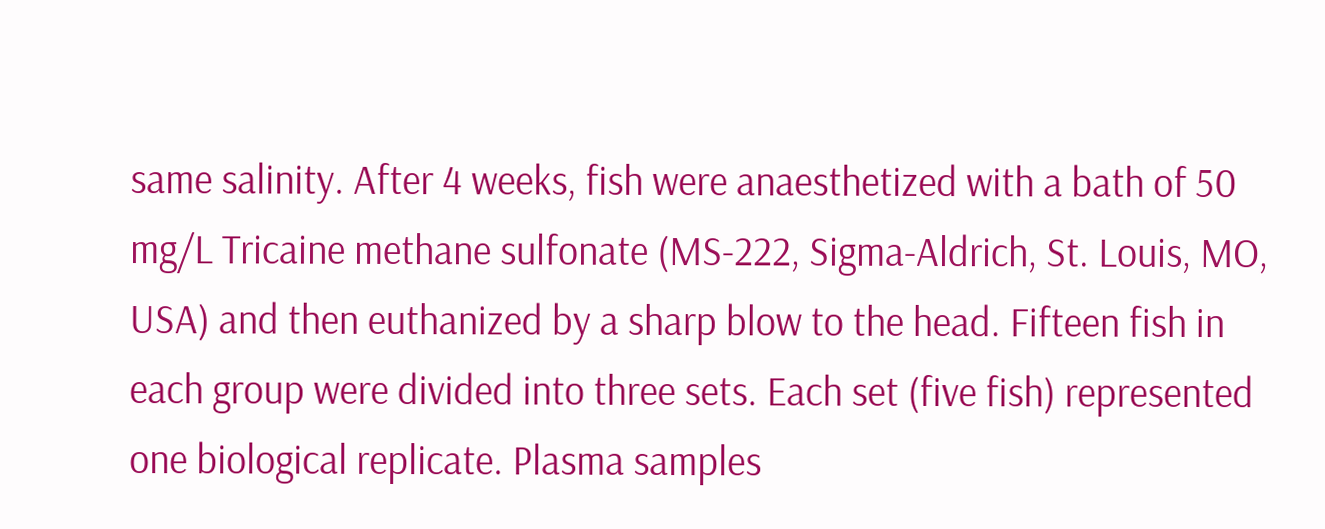same salinity. After 4 weeks, fish were anaesthetized with a bath of 50 mg/L Tricaine methane sulfonate (MS-222, Sigma-Aldrich, St. Louis, MO, USA) and then euthanized by a sharp blow to the head. Fifteen fish in each group were divided into three sets. Each set (five fish) represented one biological replicate. Plasma samples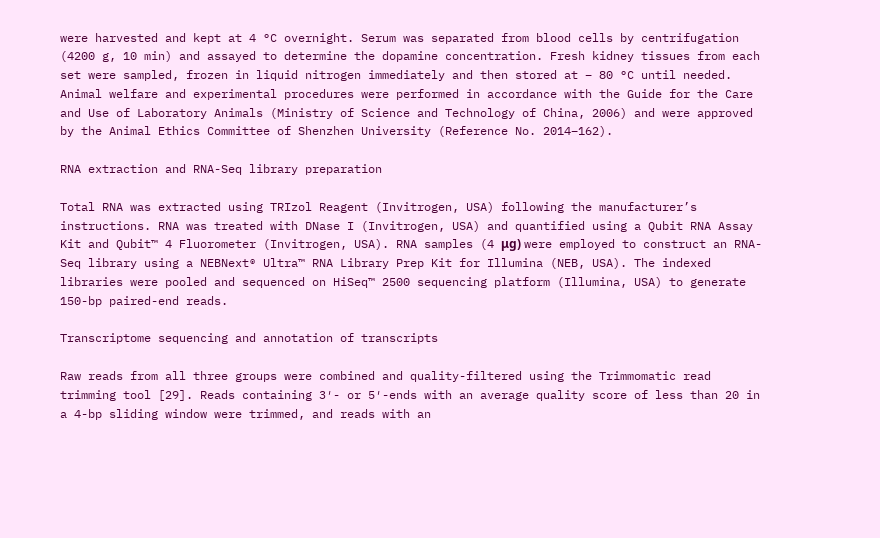were harvested and kept at 4 °C overnight. Serum was separated from blood cells by centrifugation (4200 g, 10 min) and assayed to determine the dopamine concentration. Fresh kidney tissues from each set were sampled, frozen in liquid nitrogen immediately and then stored at − 80 °C until needed. Animal welfare and experimental procedures were performed in accordance with the Guide for the Care and Use of Laboratory Animals (Ministry of Science and Technology of China, 2006) and were approved by the Animal Ethics Committee of Shenzhen University (Reference No. 2014–162).

RNA extraction and RNA-Seq library preparation

Total RNA was extracted using TRIzol Reagent (Invitrogen, USA) following the manufacturer’s instructions. RNA was treated with DNase I (Invitrogen, USA) and quantified using a Qubit RNA Assay Kit and Qubit™ 4 Fluorometer (Invitrogen, USA). RNA samples (4 μg) were employed to construct an RNA-Seq library using a NEBNext® Ultra™ RNA Library Prep Kit for Illumina (NEB, USA). The indexed libraries were pooled and sequenced on HiSeq™ 2500 sequencing platform (Illumina, USA) to generate 150-bp paired-end reads.

Transcriptome sequencing and annotation of transcripts

Raw reads from all three groups were combined and quality-filtered using the Trimmomatic read trimming tool [29]. Reads containing 3′- or 5′-ends with an average quality score of less than 20 in a 4-bp sliding window were trimmed, and reads with an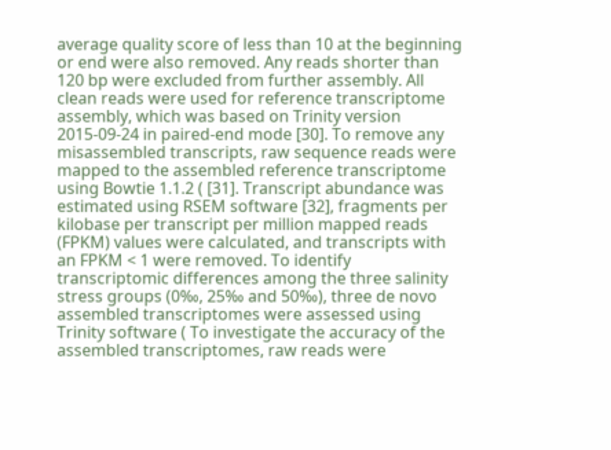average quality score of less than 10 at the beginning or end were also removed. Any reads shorter than 120 bp were excluded from further assembly. All clean reads were used for reference transcriptome assembly, which was based on Trinity version 2015-09-24 in paired-end mode [30]. To remove any misassembled transcripts, raw sequence reads were mapped to the assembled reference transcriptome using Bowtie 1.1.2 ( [31]. Transcript abundance was estimated using RSEM software [32], fragments per kilobase per transcript per million mapped reads (FPKM) values were calculated, and transcripts with an FPKM < 1 were removed. To identify transcriptomic differences among the three salinity stress groups (0‰, 25‰ and 50‰), three de novo assembled transcriptomes were assessed using Trinity software ( To investigate the accuracy of the assembled transcriptomes, raw reads were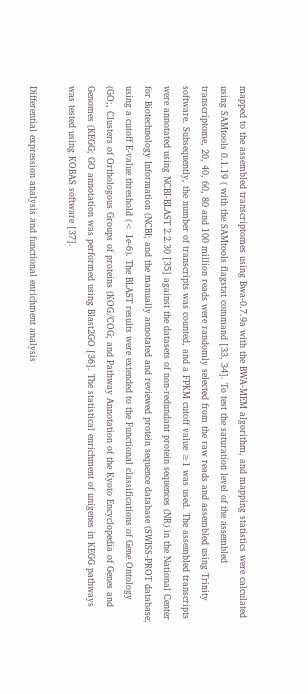mapped to the assembled transcriptomes using Bwa-0.7.9a with the BWA-MEM algorithm, and mapping statistics were calculated using SAMtools 0.1.19 ( with the SAMtools flagstat command [33, 34]. To test the saturation level of the assembled transcriptome, 20, 40, 60, 80 and 100 million reads were randomly selected from the raw reads and assembled using Trinity software. Subsequently, the number of transcripts was counted, and a FPKM cutoff value ≥1 was used. The assembled transcripts were annotated using NCBI-BLAST 2.2.30 [35] against the datasets of non-redundant protein sequences (NR) in the National Center for Biotechnology Information (NCBI; and the manually annotated and reviewed protein sequence database (SWISS-PROT database; using a cutoff E-value threshold (< 1e-6). The BLAST results were extended to the Functional classifications of Gene Ontology (GO;, Clusters of Orthologous Groups of proteins (KOG/COG; and Pathway Annotation of the Kyoto Encyclopedia of Genes and Genomes (KEGG; GO annotation was performed using Blast2GO [36]. The statistical enrichment of unigenes in KEGG pathways was tested using KOBAS software [37].

Differential expression analysis and functional enrichment analysis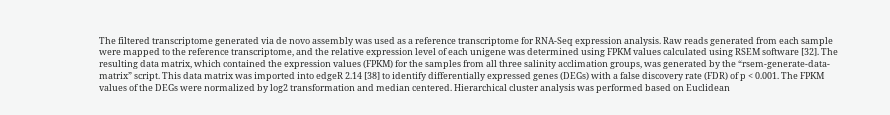The filtered transcriptome generated via de novo assembly was used as a reference transcriptome for RNA-Seq expression analysis. Raw reads generated from each sample were mapped to the reference transcriptome, and the relative expression level of each unigene was determined using FPKM values calculated using RSEM software [32]. The resulting data matrix, which contained the expression values (FPKM) for the samples from all three salinity acclimation groups, was generated by the “rsem-generate-data-matrix” script. This data matrix was imported into edgeR 2.14 [38] to identify differentially expressed genes (DEGs) with a false discovery rate (FDR) of p < 0.001. The FPKM values of the DEGs were normalized by log2 transformation and median centered. Hierarchical cluster analysis was performed based on Euclidean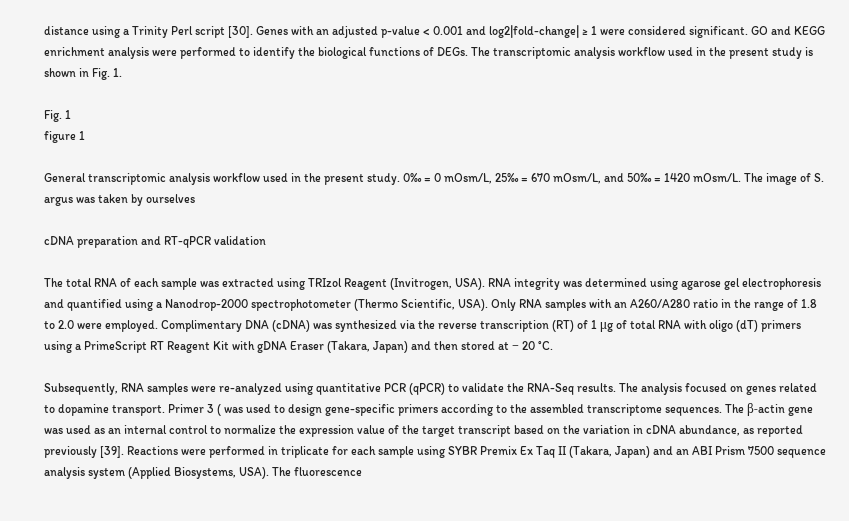distance using a Trinity Perl script [30]. Genes with an adjusted p-value < 0.001 and log2|fold-change| ≥ 1 were considered significant. GO and KEGG enrichment analysis were performed to identify the biological functions of DEGs. The transcriptomic analysis workflow used in the present study is shown in Fig. 1.

Fig. 1
figure 1

General transcriptomic analysis workflow used in the present study. 0‰ = 0 mOsm/L, 25‰ = 670 mOsm/L, and 50‰ = 1420 mOsm/L. The image of S. argus was taken by ourselves

cDNA preparation and RT-qPCR validation

The total RNA of each sample was extracted using TRIzol Reagent (Invitrogen, USA). RNA integrity was determined using agarose gel electrophoresis and quantified using a Nanodrop-2000 spectrophotometer (Thermo Scientific, USA). Only RNA samples with an A260/A280 ratio in the range of 1.8 to 2.0 were employed. Complimentary DNA (cDNA) was synthesized via the reverse transcription (RT) of 1 μg of total RNA with oligo (dT) primers using a PrimeScript RT Reagent Kit with gDNA Eraser (Takara, Japan) and then stored at − 20 °C.

Subsequently, RNA samples were re-analyzed using quantitative PCR (qPCR) to validate the RNA-Seq results. The analysis focused on genes related to dopamine transport. Primer 3 ( was used to design gene-specific primers according to the assembled transcriptome sequences. The β-actin gene was used as an internal control to normalize the expression value of the target transcript based on the variation in cDNA abundance, as reported previously [39]. Reactions were performed in triplicate for each sample using SYBR Premix Ex Taq II (Takara, Japan) and an ABI Prism 7500 sequence analysis system (Applied Biosystems, USA). The fluorescence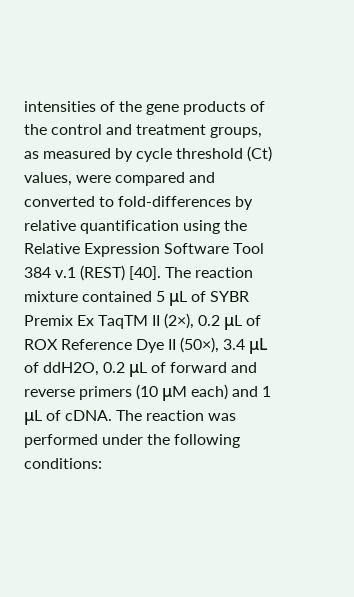intensities of the gene products of the control and treatment groups, as measured by cycle threshold (Ct) values, were compared and converted to fold-differences by relative quantification using the Relative Expression Software Tool 384 v.1 (REST) [40]. The reaction mixture contained 5 μL of SYBR Premix Ex TaqTM II (2×), 0.2 μL of ROX Reference Dye II (50×), 3.4 μL of ddH2O, 0.2 μL of forward and reverse primers (10 μM each) and 1 μL of cDNA. The reaction was performed under the following conditions: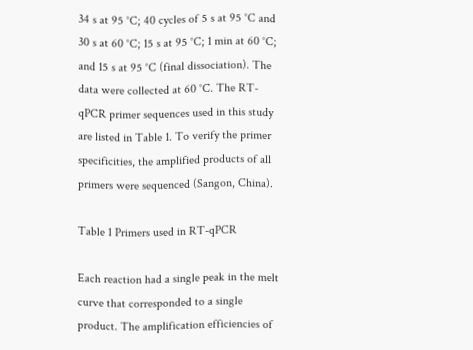34 s at 95 °C; 40 cycles of 5 s at 95 °C and 30 s at 60 °C; 15 s at 95 °C; 1 min at 60 °C; and 15 s at 95 °C (final dissociation). The data were collected at 60 °C. The RT-qPCR primer sequences used in this study are listed in Table 1. To verify the primer specificities, the amplified products of all primers were sequenced (Sangon, China).

Table 1 Primers used in RT-qPCR

Each reaction had a single peak in the melt curve that corresponded to a single product. The amplification efficiencies of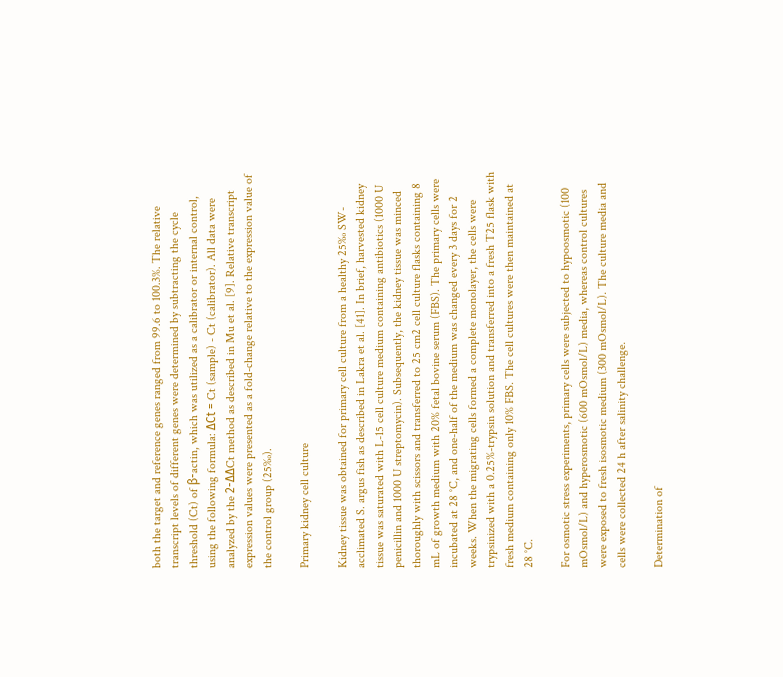both the target and reference genes ranged from 99.6 to 100.3%. The relative transcript levels of different genes were determined by subtracting the cycle threshold (Ct) of β-actin, which was utilized as a calibrator or internal control, using the following formula: ΔCt = Ct (sample) - Ct (calibrator). All data were analyzed by the 2-ΔΔCt method as described in Mu et al. [9]. Relative transcript expression values were presented as a fold-change relative to the expression value of the control group (25‰).

Primary kidney cell culture

Kidney tissue was obtained for primary cell culture from a healthy 25‰ SW-acclimated S. argus fish as described in Lakra et al. [41]. In brief, harvested kidney tissue was saturated with L-15 cell culture medium containing antibiotics (1000 U penicillin and 1000 U streptomycin). Subsequently, the kidney tissue was minced thoroughly with scissors and transferred to 25 cm2 cell culture flasks containing 8 mL of growth medium with 20% fetal bovine serum (FBS). The primary cells were incubated at 28 °C, and one-half of the medium was changed every 3 days for 2 weeks. When the migrating cells formed a complete monolayer, the cells were trypsinized with a 0.25%-trypsin solution and transferred into a fresh T25 flask with fresh medium containing only 10% FBS. The cell cultures were then maintained at 28 °C.

For osmotic stress experiments, primary cells were subjected to hypoosmotic (100 mOsmol/L) and hyperosmotic (600 mOsmol/L) media, whereas control cultures were exposed to fresh isosmotic medium (300 mOsmol/L). The culture media and cells were collected 24 h after salinity challenge.

Determination of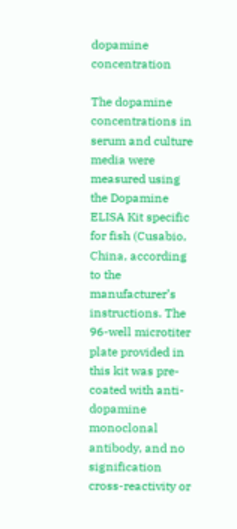dopamine concentration

The dopamine concentrations in serum and culture media were measured using the Dopamine ELISA Kit specific for fish (Cusabio, China, according to the manufacturer’s instructions. The 96-well microtiter plate provided in this kit was pre-coated with anti-dopamine monoclonal antibody, and no signification cross-reactivity or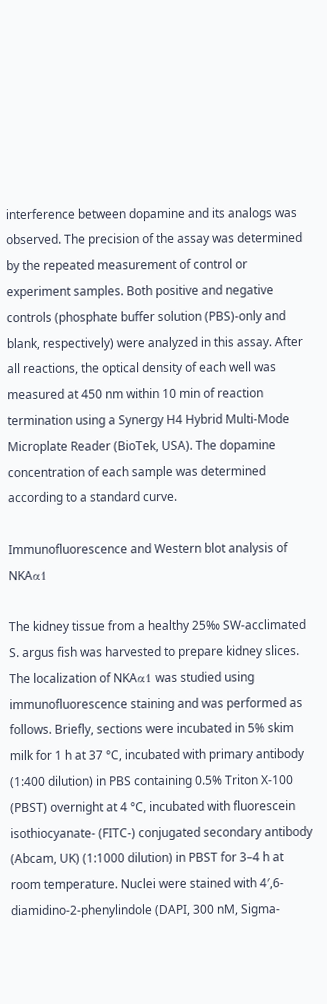interference between dopamine and its analogs was observed. The precision of the assay was determined by the repeated measurement of control or experiment samples. Both positive and negative controls (phosphate buffer solution (PBS)-only and blank, respectively) were analyzed in this assay. After all reactions, the optical density of each well was measured at 450 nm within 10 min of reaction termination using a Synergy H4 Hybrid Multi-Mode Microplate Reader (BioTek, USA). The dopamine concentration of each sample was determined according to a standard curve.

Immunofluorescence and Western blot analysis of NKAα1

The kidney tissue from a healthy 25‰ SW-acclimated S. argus fish was harvested to prepare kidney slices. The localization of NKAα1 was studied using immunofluorescence staining and was performed as follows. Briefly, sections were incubated in 5% skim milk for 1 h at 37 °C, incubated with primary antibody (1:400 dilution) in PBS containing 0.5% Triton X-100 (PBST) overnight at 4 °C, incubated with fluorescein isothiocyanate- (FITC-) conjugated secondary antibody (Abcam, UK) (1:1000 dilution) in PBST for 3–4 h at room temperature. Nuclei were stained with 4′,6-diamidino-2-phenylindole (DAPI, 300 nM, Sigma-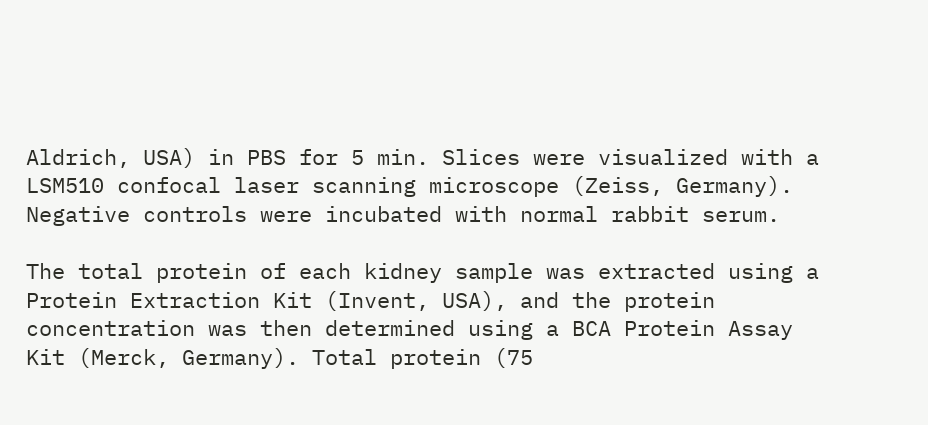Aldrich, USA) in PBS for 5 min. Slices were visualized with a LSM510 confocal laser scanning microscope (Zeiss, Germany). Negative controls were incubated with normal rabbit serum.

The total protein of each kidney sample was extracted using a Protein Extraction Kit (Invent, USA), and the protein concentration was then determined using a BCA Protein Assay Kit (Merck, Germany). Total protein (75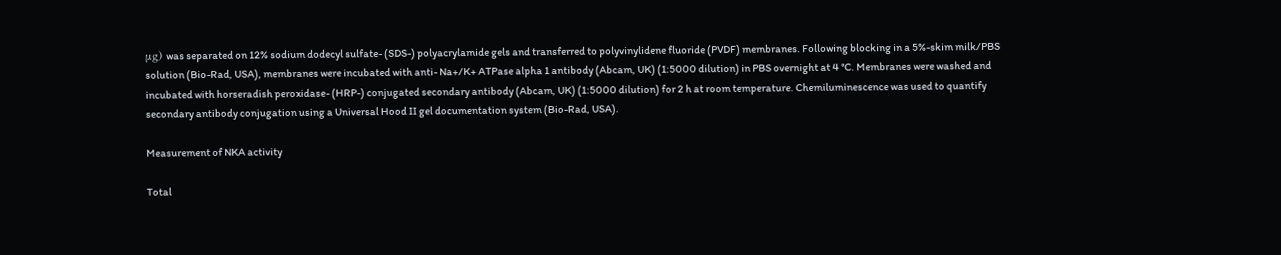μg) was separated on 12% sodium dodecyl sulfate- (SDS-) polyacrylamide gels and transferred to polyvinylidene fluoride (PVDF) membranes. Following blocking in a 5%-skim milk/PBS solution (Bio-Rad, USA), membranes were incubated with anti- Na+/K+ ATPase alpha 1 antibody (Abcam, UK) (1:5000 dilution) in PBS overnight at 4 °C. Membranes were washed and incubated with horseradish peroxidase- (HRP-) conjugated secondary antibody (Abcam, UK) (1:5000 dilution) for 2 h at room temperature. Chemiluminescence was used to quantify secondary antibody conjugation using a Universal Hood II gel documentation system (Bio-Rad, USA).

Measurement of NKA activity

Total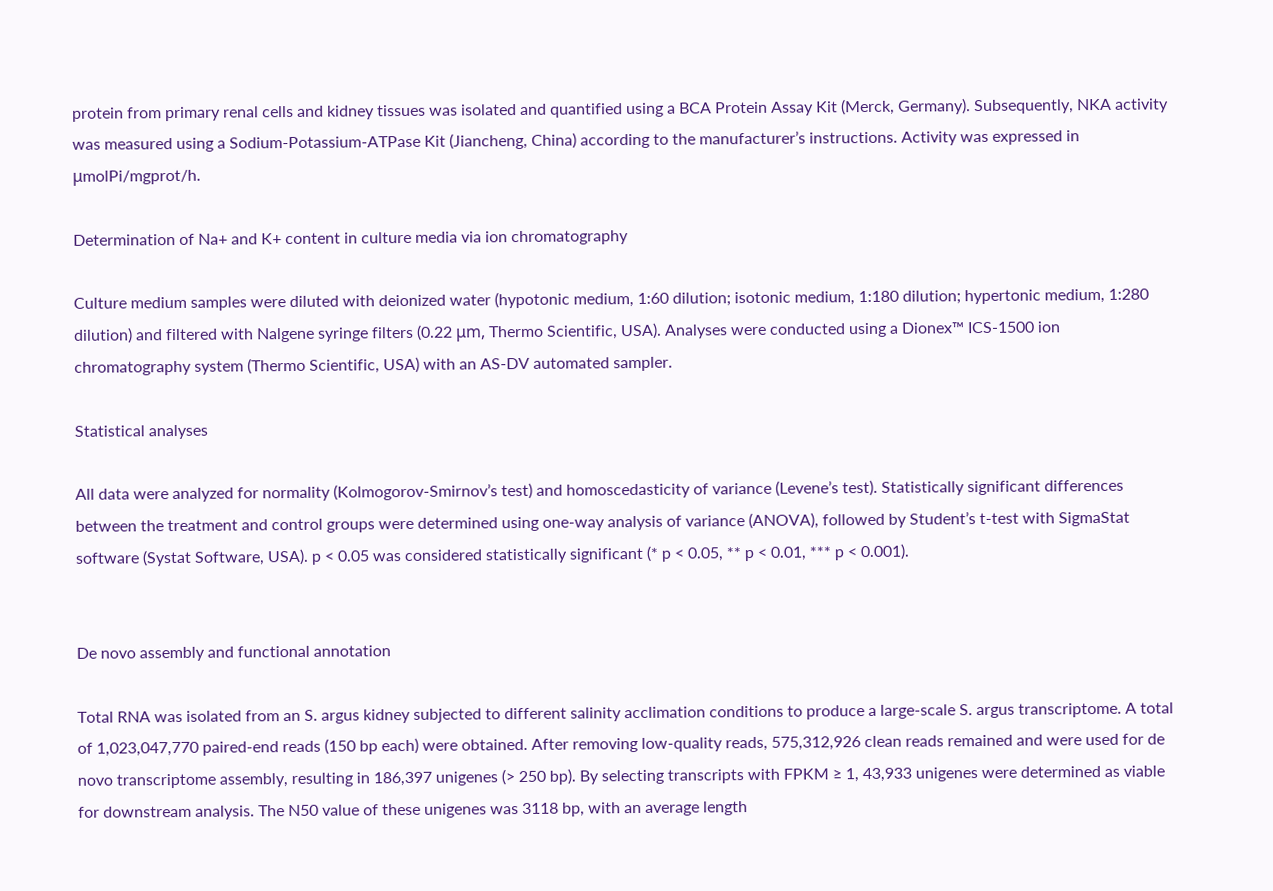protein from primary renal cells and kidney tissues was isolated and quantified using a BCA Protein Assay Kit (Merck, Germany). Subsequently, NKA activity was measured using a Sodium-Potassium-ATPase Kit (Jiancheng, China) according to the manufacturer’s instructions. Activity was expressed in μmolPi/mgprot/h.

Determination of Na+ and K+ content in culture media via ion chromatography

Culture medium samples were diluted with deionized water (hypotonic medium, 1:60 dilution; isotonic medium, 1:180 dilution; hypertonic medium, 1:280 dilution) and filtered with Nalgene syringe filters (0.22 μm, Thermo Scientific, USA). Analyses were conducted using a Dionex™ ICS-1500 ion chromatography system (Thermo Scientific, USA) with an AS-DV automated sampler.

Statistical analyses

All data were analyzed for normality (Kolmogorov-Smirnov’s test) and homoscedasticity of variance (Levene’s test). Statistically significant differences between the treatment and control groups were determined using one-way analysis of variance (ANOVA), followed by Student’s t-test with SigmaStat software (Systat Software, USA). p < 0.05 was considered statistically significant (* p < 0.05, ** p < 0.01, *** p < 0.001).


De novo assembly and functional annotation

Total RNA was isolated from an S. argus kidney subjected to different salinity acclimation conditions to produce a large-scale S. argus transcriptome. A total of 1,023,047,770 paired-end reads (150 bp each) were obtained. After removing low-quality reads, 575,312,926 clean reads remained and were used for de novo transcriptome assembly, resulting in 186,397 unigenes (> 250 bp). By selecting transcripts with FPKM ≥ 1, 43,933 unigenes were determined as viable for downstream analysis. The N50 value of these unigenes was 3118 bp, with an average length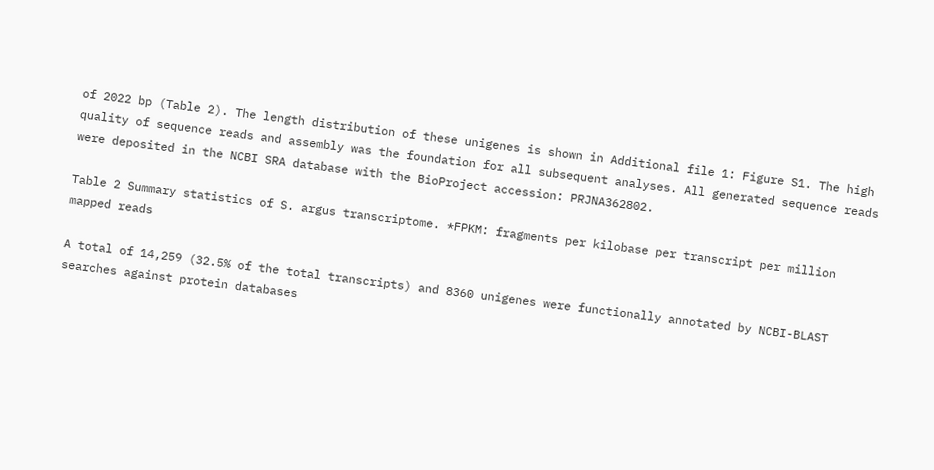of 2022 bp (Table 2). The length distribution of these unigenes is shown in Additional file 1: Figure S1. The high quality of sequence reads and assembly was the foundation for all subsequent analyses. All generated sequence reads were deposited in the NCBI SRA database with the BioProject accession: PRJNA362802.

Table 2 Summary statistics of S. argus transcriptome. *FPKM: fragments per kilobase per transcript per million mapped reads

A total of 14,259 (32.5% of the total transcripts) and 8360 unigenes were functionally annotated by NCBI-BLAST searches against protein databases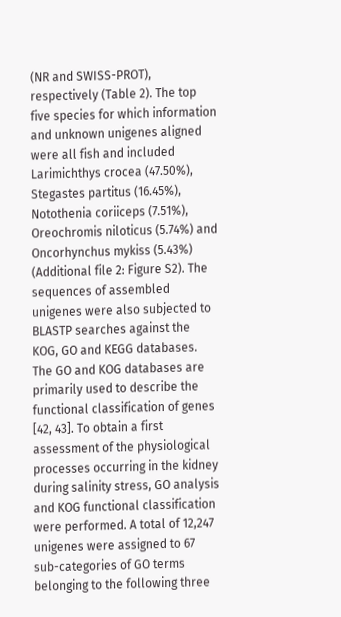(NR and SWISS-PROT), respectively (Table 2). The top five species for which information and unknown unigenes aligned were all fish and included Larimichthys crocea (47.50%), Stegastes partitus (16.45%), Notothenia coriiceps (7.51%), Oreochromis niloticus (5.74%) and Oncorhynchus mykiss (5.43%) (Additional file 2: Figure S2). The sequences of assembled unigenes were also subjected to BLASTP searches against the KOG, GO and KEGG databases. The GO and KOG databases are primarily used to describe the functional classification of genes [42, 43]. To obtain a first assessment of the physiological processes occurring in the kidney during salinity stress, GO analysis and KOG functional classification were performed. A total of 12,247 unigenes were assigned to 67 sub-categories of GO terms belonging to the following three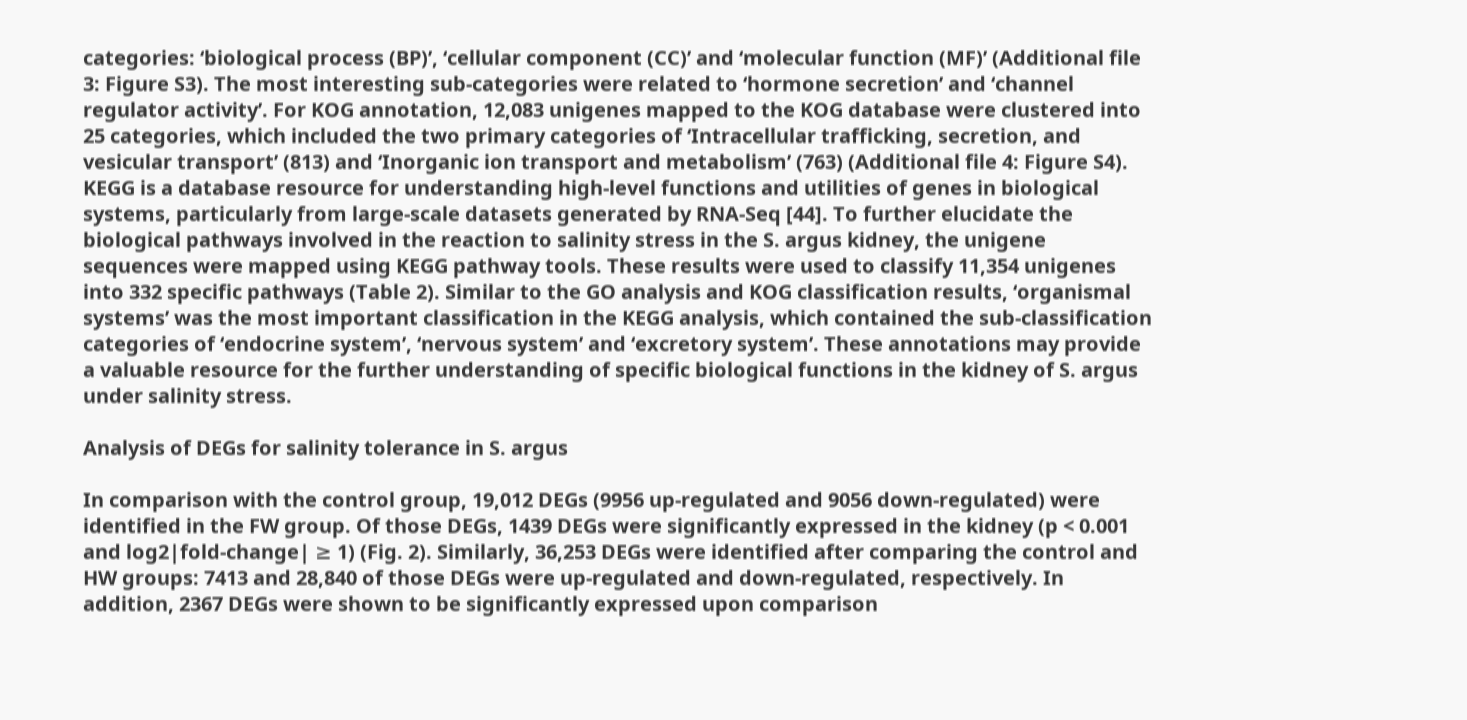categories: ‘biological process (BP)’, ‘cellular component (CC)’ and ‘molecular function (MF)’ (Additional file 3: Figure S3). The most interesting sub-categories were related to ‘hormone secretion’ and ‘channel regulator activity’. For KOG annotation, 12,083 unigenes mapped to the KOG database were clustered into 25 categories, which included the two primary categories of ‘Intracellular trafficking, secretion, and vesicular transport’ (813) and ‘Inorganic ion transport and metabolism’ (763) (Additional file 4: Figure S4). KEGG is a database resource for understanding high-level functions and utilities of genes in biological systems, particularly from large-scale datasets generated by RNA-Seq [44]. To further elucidate the biological pathways involved in the reaction to salinity stress in the S. argus kidney, the unigene sequences were mapped using KEGG pathway tools. These results were used to classify 11,354 unigenes into 332 specific pathways (Table 2). Similar to the GO analysis and KOG classification results, ‘organismal systems’ was the most important classification in the KEGG analysis, which contained the sub-classification categories of ‘endocrine system’, ‘nervous system’ and ‘excretory system’. These annotations may provide a valuable resource for the further understanding of specific biological functions in the kidney of S. argus under salinity stress.

Analysis of DEGs for salinity tolerance in S. argus

In comparison with the control group, 19,012 DEGs (9956 up-regulated and 9056 down-regulated) were identified in the FW group. Of those DEGs, 1439 DEGs were significantly expressed in the kidney (p < 0.001 and log2|fold-change| ≥ 1) (Fig. 2). Similarly, 36,253 DEGs were identified after comparing the control and HW groups: 7413 and 28,840 of those DEGs were up-regulated and down-regulated, respectively. In addition, 2367 DEGs were shown to be significantly expressed upon comparison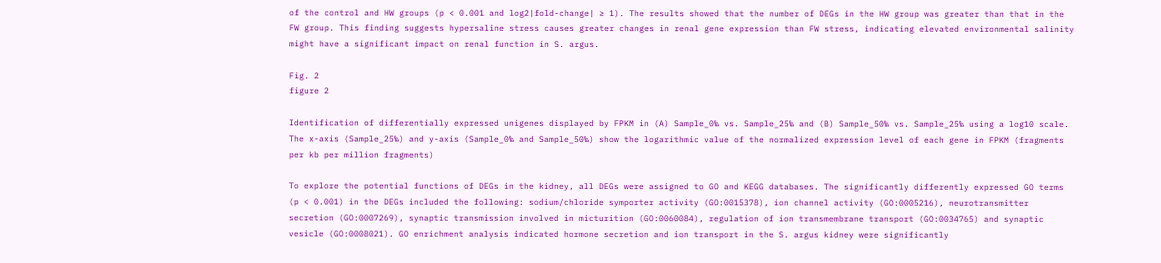of the control and HW groups (p < 0.001 and log2|fold-change| ≥ 1). The results showed that the number of DEGs in the HW group was greater than that in the FW group. This finding suggests hypersaline stress causes greater changes in renal gene expression than FW stress, indicating elevated environmental salinity might have a significant impact on renal function in S. argus.

Fig. 2
figure 2

Identification of differentially expressed unigenes displayed by FPKM in (A) Sample_0‰ vs. Sample_25‰ and (B) Sample_50‰ vs. Sample_25‰ using a log10 scale. The x-axis (Sample_25‰) and y-axis (Sample_0‰ and Sample_50‰) show the logarithmic value of the normalized expression level of each gene in FPKM (fragments per kb per million fragments)

To explore the potential functions of DEGs in the kidney, all DEGs were assigned to GO and KEGG databases. The significantly differently expressed GO terms (p < 0.001) in the DEGs included the following: sodium/chloride symporter activity (GO:0015378), ion channel activity (GO:0005216), neurotransmitter secretion (GO:0007269), synaptic transmission involved in micturition (GO:0060084), regulation of ion transmembrane transport (GO:0034765) and synaptic vesicle (GO:0008021). GO enrichment analysis indicated hormone secretion and ion transport in the S. argus kidney were significantly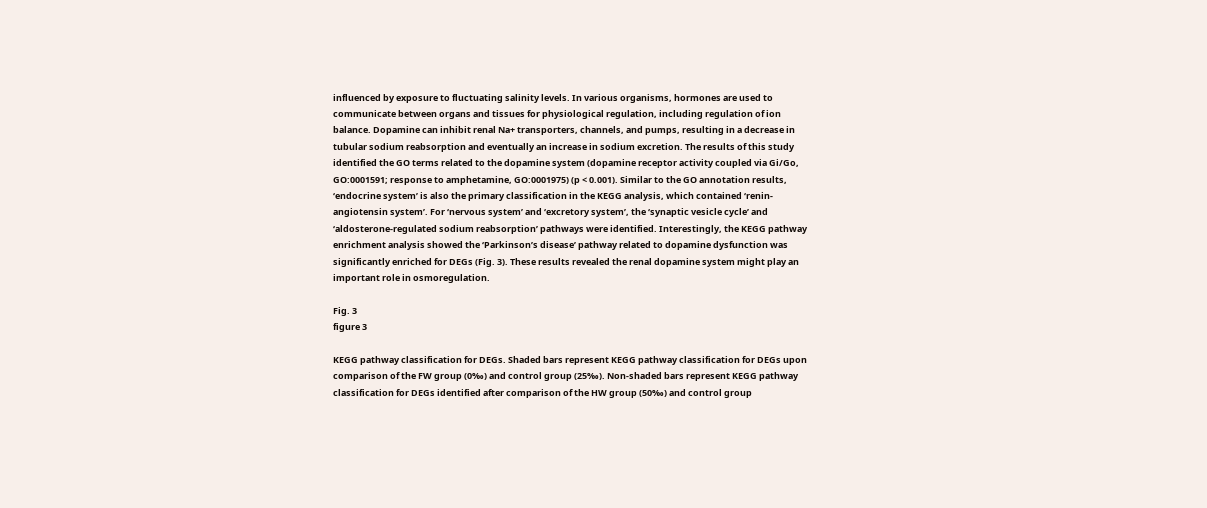influenced by exposure to fluctuating salinity levels. In various organisms, hormones are used to communicate between organs and tissues for physiological regulation, including regulation of ion balance. Dopamine can inhibit renal Na+ transporters, channels, and pumps, resulting in a decrease in tubular sodium reabsorption and eventually an increase in sodium excretion. The results of this study identified the GO terms related to the dopamine system (dopamine receptor activity coupled via Gi/Go, GO:0001591; response to amphetamine, GO:0001975) (p < 0.001). Similar to the GO annotation results, ‘endocrine system’ is also the primary classification in the KEGG analysis, which contained ‘renin-angiotensin system’. For ‘nervous system’ and ‘excretory system’, the ‘synaptic vesicle cycle’ and ‘aldosterone-regulated sodium reabsorption’ pathways were identified. Interestingly, the KEGG pathway enrichment analysis showed the ‘Parkinson’s disease’ pathway related to dopamine dysfunction was significantly enriched for DEGs (Fig. 3). These results revealed the renal dopamine system might play an important role in osmoregulation.

Fig. 3
figure 3

KEGG pathway classification for DEGs. Shaded bars represent KEGG pathway classification for DEGs upon comparison of the FW group (0‰) and control group (25‰). Non-shaded bars represent KEGG pathway classification for DEGs identified after comparison of the HW group (50‰) and control group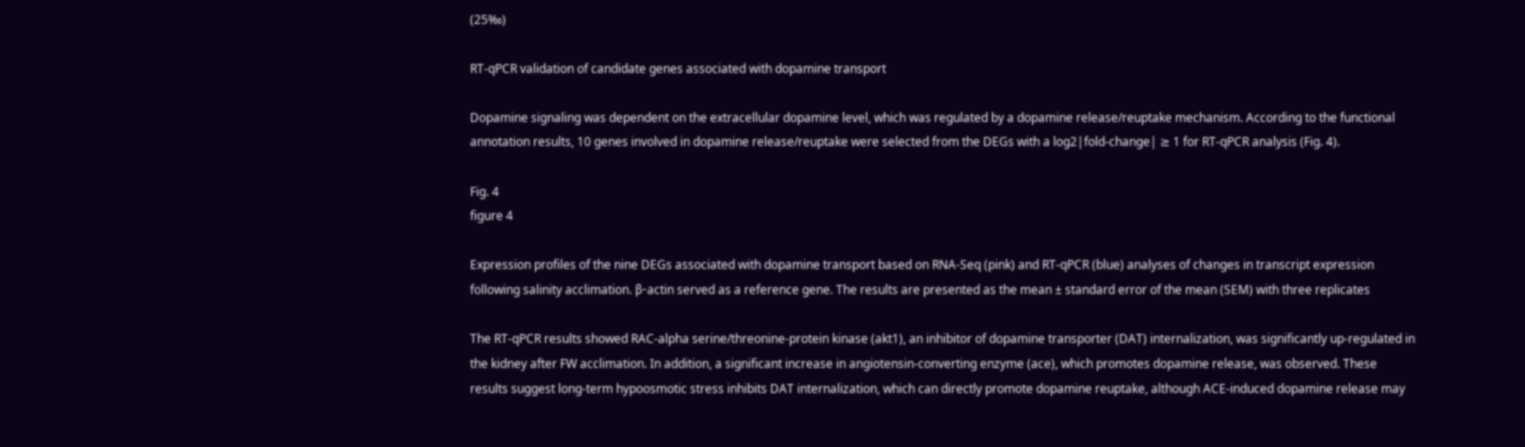(25‰)

RT-qPCR validation of candidate genes associated with dopamine transport

Dopamine signaling was dependent on the extracellular dopamine level, which was regulated by a dopamine release/reuptake mechanism. According to the functional annotation results, 10 genes involved in dopamine release/reuptake were selected from the DEGs with a log2|fold-change| ≥ 1 for RT-qPCR analysis (Fig. 4).

Fig. 4
figure 4

Expression profiles of the nine DEGs associated with dopamine transport based on RNA-Seq (pink) and RT-qPCR (blue) analyses of changes in transcript expression following salinity acclimation. β-actin served as a reference gene. The results are presented as the mean ± standard error of the mean (SEM) with three replicates

The RT-qPCR results showed RAC-alpha serine/threonine-protein kinase (akt1), an inhibitor of dopamine transporter (DAT) internalization, was significantly up-regulated in the kidney after FW acclimation. In addition, a significant increase in angiotensin-converting enzyme (ace), which promotes dopamine release, was observed. These results suggest long-term hypoosmotic stress inhibits DAT internalization, which can directly promote dopamine reuptake, although ACE-induced dopamine release may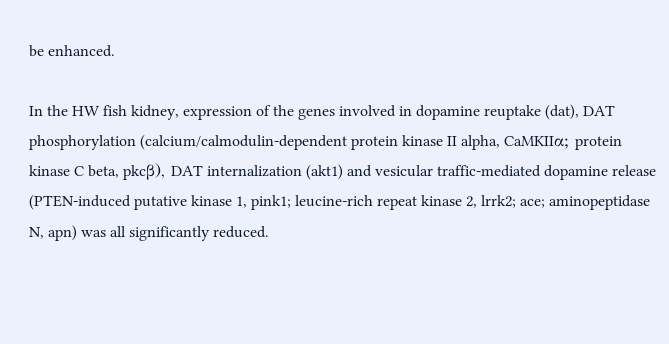be enhanced.

In the HW fish kidney, expression of the genes involved in dopamine reuptake (dat), DAT phosphorylation (calcium/calmodulin-dependent protein kinase II alpha, CaMKIIα; protein kinase C beta, pkcβ), DAT internalization (akt1) and vesicular traffic-mediated dopamine release (PTEN-induced putative kinase 1, pink1; leucine-rich repeat kinase 2, lrrk2; ace; aminopeptidase N, apn) was all significantly reduced.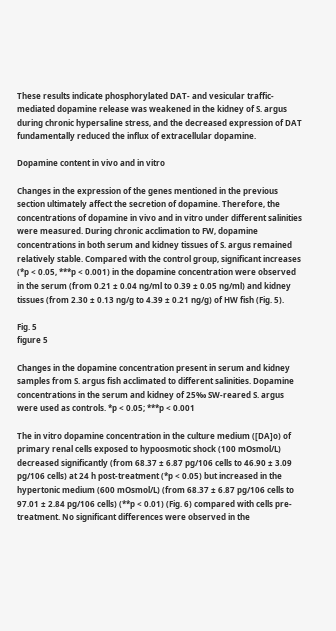These results indicate phosphorylated DAT- and vesicular traffic-mediated dopamine release was weakened in the kidney of S. argus during chronic hypersaline stress, and the decreased expression of DAT fundamentally reduced the influx of extracellular dopamine.

Dopamine content in vivo and in vitro

Changes in the expression of the genes mentioned in the previous section ultimately affect the secretion of dopamine. Therefore, the concentrations of dopamine in vivo and in vitro under different salinities were measured. During chronic acclimation to FW, dopamine concentrations in both serum and kidney tissues of S. argus remained relatively stable. Compared with the control group, significant increases (*p < 0.05, ***p < 0.001) in the dopamine concentration were observed in the serum (from 0.21 ± 0.04 ng/ml to 0.39 ± 0.05 ng/ml) and kidney tissues (from 2.30 ± 0.13 ng/g to 4.39 ± 0.21 ng/g) of HW fish (Fig. 5).

Fig. 5
figure 5

Changes in the dopamine concentration present in serum and kidney samples from S. argus fish acclimated to different salinities. Dopamine concentrations in the serum and kidney of 25‰ SW-reared S. argus were used as controls. *p < 0.05; ***p < 0.001

The in vitro dopamine concentration in the culture medium ([DA]o) of primary renal cells exposed to hypoosmotic shock (100 mOsmol/L) decreased significantly (from 68.37 ± 6.87 pg/106 cells to 46.90 ± 3.09 pg/106 cells) at 24 h post-treatment (*p < 0.05) but increased in the hypertonic medium (600 mOsmol/L) (from 68.37 ± 6.87 pg/106 cells to 97.01 ± 2.84 pg/106 cells) (**p < 0.01) (Fig. 6) compared with cells pre-treatment. No significant differences were observed in the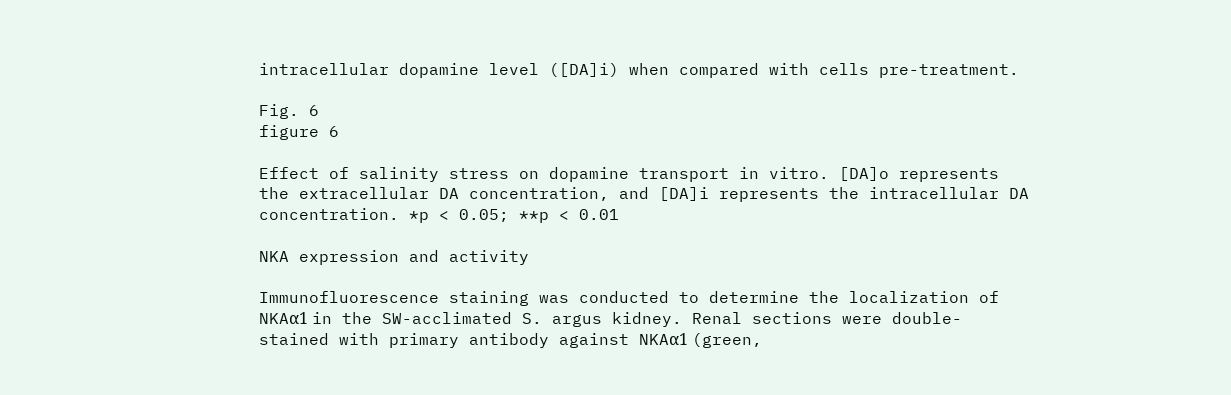intracellular dopamine level ([DA]i) when compared with cells pre-treatment.

Fig. 6
figure 6

Effect of salinity stress on dopamine transport in vitro. [DA]o represents the extracellular DA concentration, and [DA]i represents the intracellular DA concentration. *p < 0.05; **p < 0.01

NKA expression and activity

Immunofluorescence staining was conducted to determine the localization of NKAα1 in the SW-acclimated S. argus kidney. Renal sections were double-stained with primary antibody against NKAα1 (green,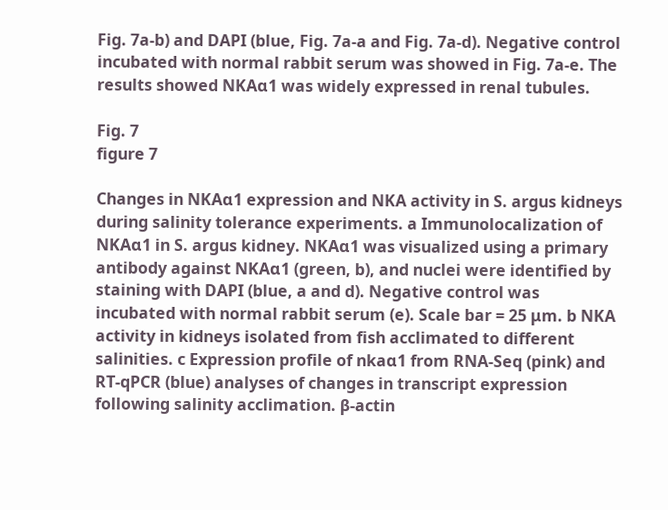Fig. 7a-b) and DAPI (blue, Fig. 7a-a and Fig. 7a-d). Negative control incubated with normal rabbit serum was showed in Fig. 7a-e. The results showed NKAα1 was widely expressed in renal tubules.

Fig. 7
figure 7

Changes in NKAα1 expression and NKA activity in S. argus kidneys during salinity tolerance experiments. a Immunolocalization of NKAα1 in S. argus kidney. NKAα1 was visualized using a primary antibody against NKAα1 (green, b), and nuclei were identified by staining with DAPI (blue, a and d). Negative control was incubated with normal rabbit serum (e). Scale bar = 25 μm. b NKA activity in kidneys isolated from fish acclimated to different salinities. c Expression profile of nkaα1 from RNA-Seq (pink) and RT-qPCR (blue) analyses of changes in transcript expression following salinity acclimation. β-actin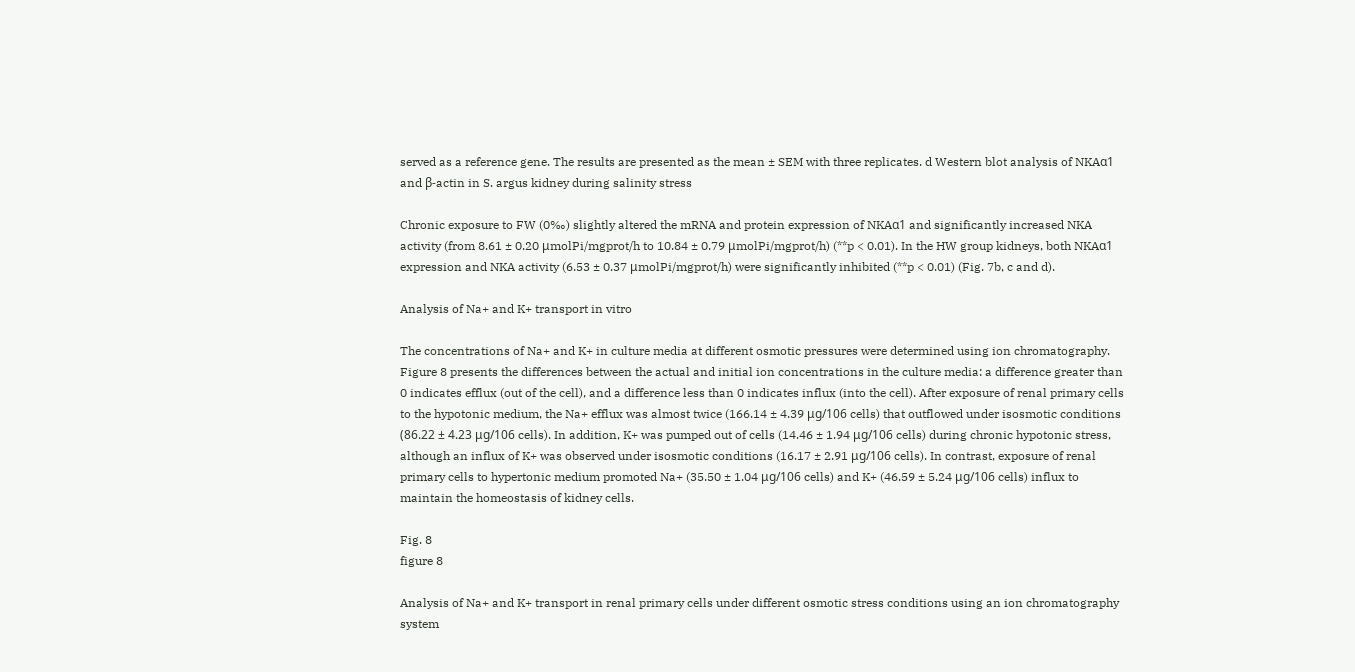served as a reference gene. The results are presented as the mean ± SEM with three replicates. d Western blot analysis of NKAα1 and β-actin in S. argus kidney during salinity stress

Chronic exposure to FW (0‰) slightly altered the mRNA and protein expression of NKAα1 and significantly increased NKA activity (from 8.61 ± 0.20 μmolPi/mgprot/h to 10.84 ± 0.79 μmolPi/mgprot/h) (**p < 0.01). In the HW group kidneys, both NKAα1 expression and NKA activity (6.53 ± 0.37 μmolPi/mgprot/h) were significantly inhibited (**p < 0.01) (Fig. 7b, c and d).

Analysis of Na+ and K+ transport in vitro

The concentrations of Na+ and K+ in culture media at different osmotic pressures were determined using ion chromatography. Figure 8 presents the differences between the actual and initial ion concentrations in the culture media: a difference greater than 0 indicates efflux (out of the cell), and a difference less than 0 indicates influx (into the cell). After exposure of renal primary cells to the hypotonic medium, the Na+ efflux was almost twice (166.14 ± 4.39 μg/106 cells) that outflowed under isosmotic conditions (86.22 ± 4.23 μg/106 cells). In addition, K+ was pumped out of cells (14.46 ± 1.94 μg/106 cells) during chronic hypotonic stress, although an influx of K+ was observed under isosmotic conditions (16.17 ± 2.91 μg/106 cells). In contrast, exposure of renal primary cells to hypertonic medium promoted Na+ (35.50 ± 1.04 μg/106 cells) and K+ (46.59 ± 5.24 μg/106 cells) influx to maintain the homeostasis of kidney cells.

Fig. 8
figure 8

Analysis of Na+ and K+ transport in renal primary cells under different osmotic stress conditions using an ion chromatography system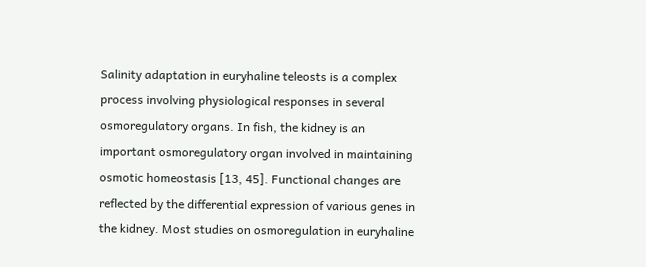Salinity adaptation in euryhaline teleosts is a complex process involving physiological responses in several osmoregulatory organs. In fish, the kidney is an important osmoregulatory organ involved in maintaining osmotic homeostasis [13, 45]. Functional changes are reflected by the differential expression of various genes in the kidney. Most studies on osmoregulation in euryhaline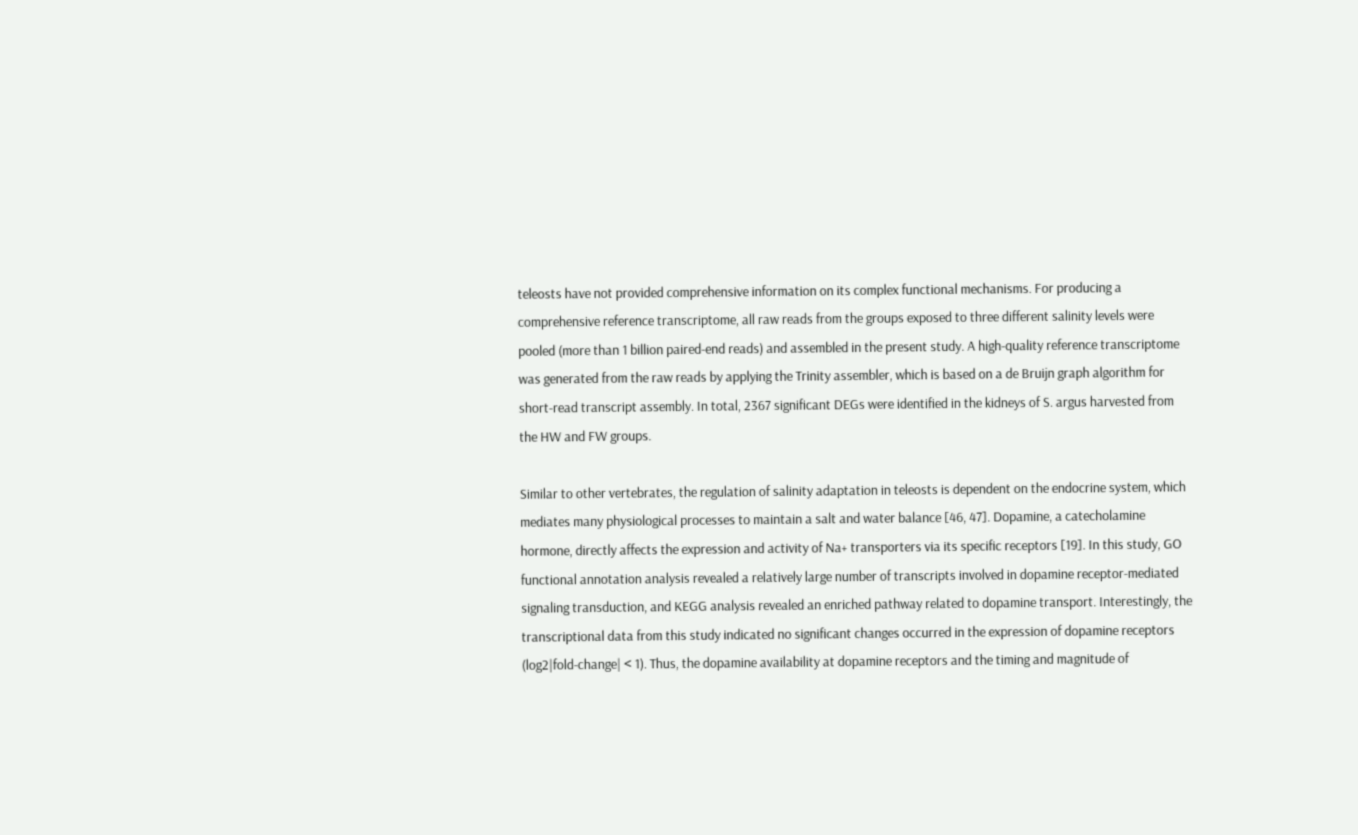teleosts have not provided comprehensive information on its complex functional mechanisms. For producing a comprehensive reference transcriptome, all raw reads from the groups exposed to three different salinity levels were pooled (more than 1 billion paired-end reads) and assembled in the present study. A high-quality reference transcriptome was generated from the raw reads by applying the Trinity assembler, which is based on a de Bruijn graph algorithm for short-read transcript assembly. In total, 2367 significant DEGs were identified in the kidneys of S. argus harvested from the HW and FW groups.

Similar to other vertebrates, the regulation of salinity adaptation in teleosts is dependent on the endocrine system, which mediates many physiological processes to maintain a salt and water balance [46, 47]. Dopamine, a catecholamine hormone, directly affects the expression and activity of Na+ transporters via its specific receptors [19]. In this study, GO functional annotation analysis revealed a relatively large number of transcripts involved in dopamine receptor-mediated signaling transduction, and KEGG analysis revealed an enriched pathway related to dopamine transport. Interestingly, the transcriptional data from this study indicated no significant changes occurred in the expression of dopamine receptors (log2|fold-change| < 1). Thus, the dopamine availability at dopamine receptors and the timing and magnitude of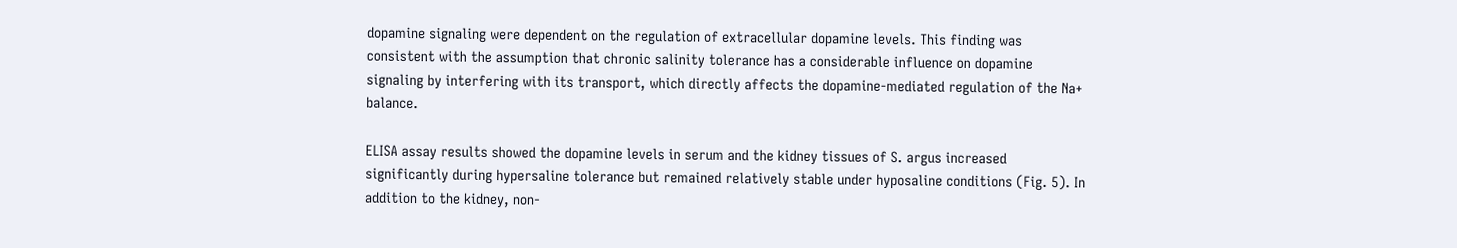dopamine signaling were dependent on the regulation of extracellular dopamine levels. This finding was consistent with the assumption that chronic salinity tolerance has a considerable influence on dopamine signaling by interfering with its transport, which directly affects the dopamine-mediated regulation of the Na+ balance.

ELISA assay results showed the dopamine levels in serum and the kidney tissues of S. argus increased significantly during hypersaline tolerance but remained relatively stable under hyposaline conditions (Fig. 5). In addition to the kidney, non-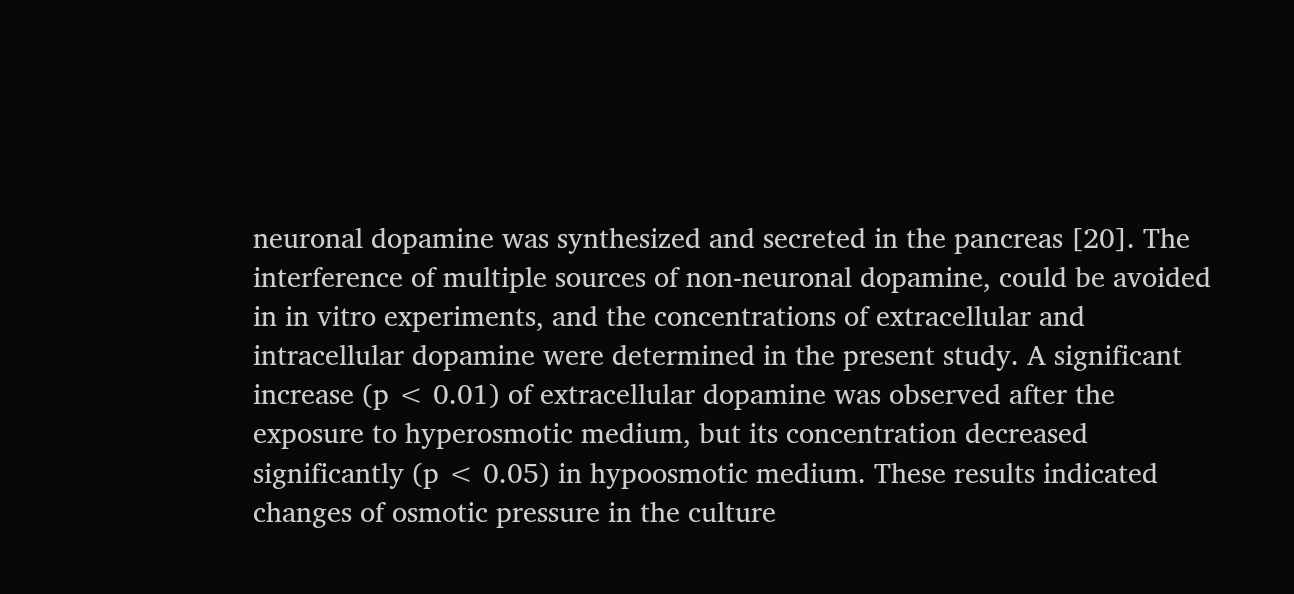neuronal dopamine was synthesized and secreted in the pancreas [20]. The interference of multiple sources of non-neuronal dopamine, could be avoided in in vitro experiments, and the concentrations of extracellular and intracellular dopamine were determined in the present study. A significant increase (p < 0.01) of extracellular dopamine was observed after the exposure to hyperosmotic medium, but its concentration decreased significantly (p < 0.05) in hypoosmotic medium. These results indicated changes of osmotic pressure in the culture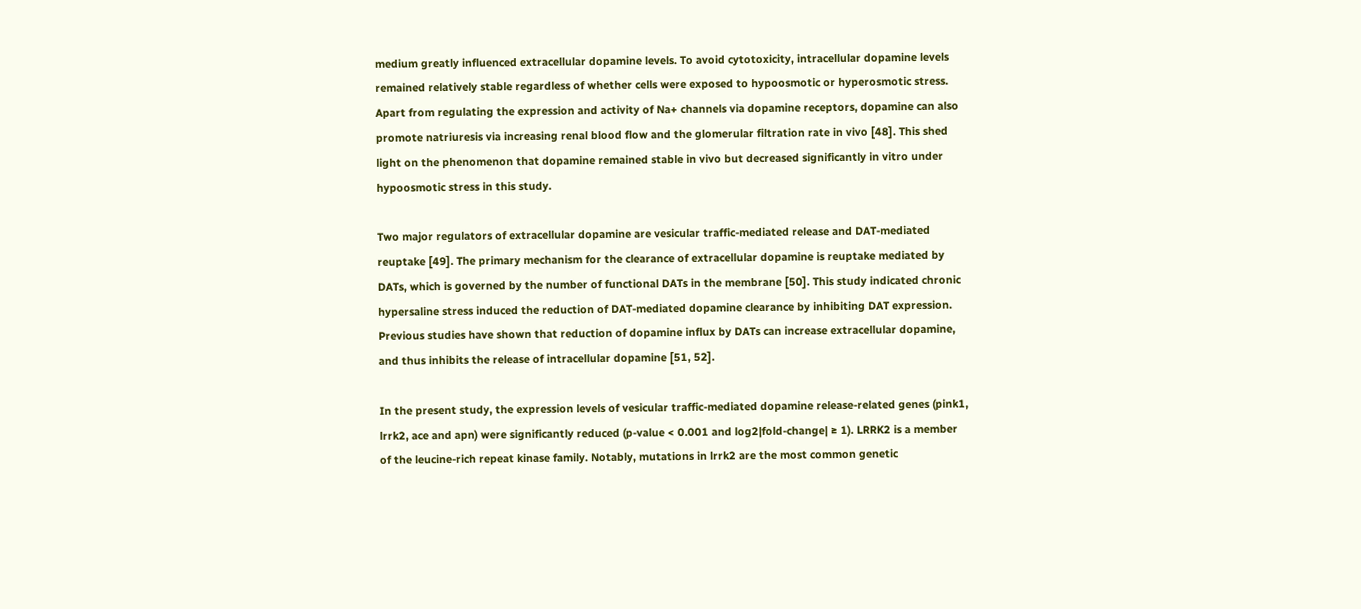medium greatly influenced extracellular dopamine levels. To avoid cytotoxicity, intracellular dopamine levels remained relatively stable regardless of whether cells were exposed to hypoosmotic or hyperosmotic stress. Apart from regulating the expression and activity of Na+ channels via dopamine receptors, dopamine can also promote natriuresis via increasing renal blood flow and the glomerular filtration rate in vivo [48]. This shed light on the phenomenon that dopamine remained stable in vivo but decreased significantly in vitro under hypoosmotic stress in this study.

Two major regulators of extracellular dopamine are vesicular traffic-mediated release and DAT-mediated reuptake [49]. The primary mechanism for the clearance of extracellular dopamine is reuptake mediated by DATs, which is governed by the number of functional DATs in the membrane [50]. This study indicated chronic hypersaline stress induced the reduction of DAT-mediated dopamine clearance by inhibiting DAT expression. Previous studies have shown that reduction of dopamine influx by DATs can increase extracellular dopamine, and thus inhibits the release of intracellular dopamine [51, 52].

In the present study, the expression levels of vesicular traffic-mediated dopamine release-related genes (pink1, lrrk2, ace and apn) were significantly reduced (p-value < 0.001 and log2|fold-change| ≥ 1). LRRK2 is a member of the leucine-rich repeat kinase family. Notably, mutations in lrrk2 are the most common genetic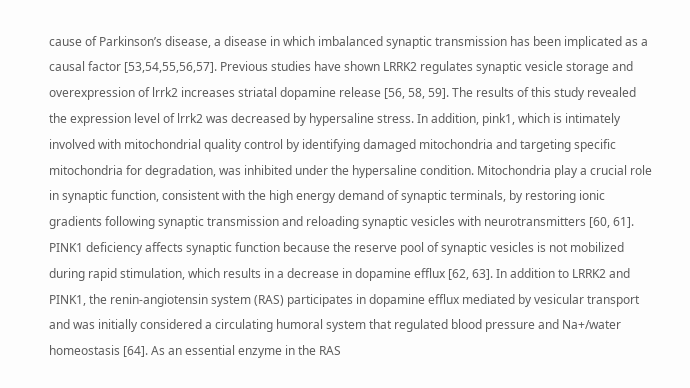cause of Parkinson’s disease, a disease in which imbalanced synaptic transmission has been implicated as a causal factor [53,54,55,56,57]. Previous studies have shown LRRK2 regulates synaptic vesicle storage and overexpression of lrrk2 increases striatal dopamine release [56, 58, 59]. The results of this study revealed the expression level of lrrk2 was decreased by hypersaline stress. In addition, pink1, which is intimately involved with mitochondrial quality control by identifying damaged mitochondria and targeting specific mitochondria for degradation, was inhibited under the hypersaline condition. Mitochondria play a crucial role in synaptic function, consistent with the high energy demand of synaptic terminals, by restoring ionic gradients following synaptic transmission and reloading synaptic vesicles with neurotransmitters [60, 61]. PINK1 deficiency affects synaptic function because the reserve pool of synaptic vesicles is not mobilized during rapid stimulation, which results in a decrease in dopamine efflux [62, 63]. In addition to LRRK2 and PINK1, the renin-angiotensin system (RAS) participates in dopamine efflux mediated by vesicular transport and was initially considered a circulating humoral system that regulated blood pressure and Na+/water homeostasis [64]. As an essential enzyme in the RAS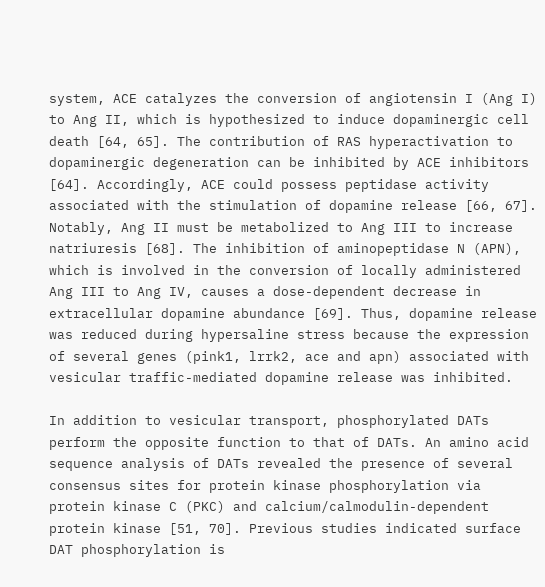system, ACE catalyzes the conversion of angiotensin I (Ang I) to Ang II, which is hypothesized to induce dopaminergic cell death [64, 65]. The contribution of RAS hyperactivation to dopaminergic degeneration can be inhibited by ACE inhibitors [64]. Accordingly, ACE could possess peptidase activity associated with the stimulation of dopamine release [66, 67]. Notably, Ang II must be metabolized to Ang III to increase natriuresis [68]. The inhibition of aminopeptidase N (APN), which is involved in the conversion of locally administered Ang III to Ang IV, causes a dose-dependent decrease in extracellular dopamine abundance [69]. Thus, dopamine release was reduced during hypersaline stress because the expression of several genes (pink1, lrrk2, ace and apn) associated with vesicular traffic-mediated dopamine release was inhibited.

In addition to vesicular transport, phosphorylated DATs perform the opposite function to that of DATs. An amino acid sequence analysis of DATs revealed the presence of several consensus sites for protein kinase phosphorylation via protein kinase C (PKC) and calcium/calmodulin-dependent protein kinase [51, 70]. Previous studies indicated surface DAT phosphorylation is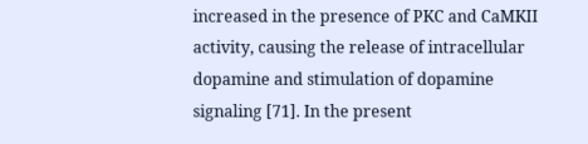increased in the presence of PKC and CaMKII activity, causing the release of intracellular dopamine and stimulation of dopamine signaling [71]. In the present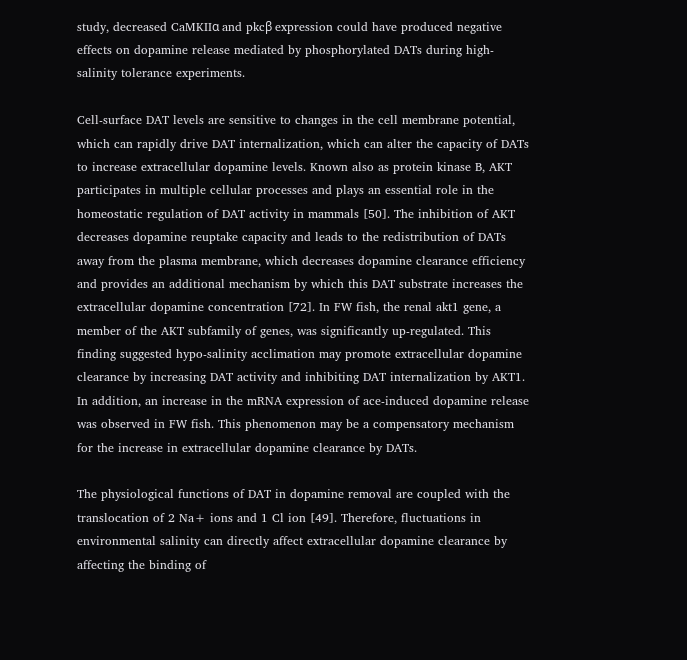study, decreased CaMKIIα and pkcβ expression could have produced negative effects on dopamine release mediated by phosphorylated DATs during high-salinity tolerance experiments.

Cell-surface DAT levels are sensitive to changes in the cell membrane potential, which can rapidly drive DAT internalization, which can alter the capacity of DATs to increase extracellular dopamine levels. Known also as protein kinase B, AKT participates in multiple cellular processes and plays an essential role in the homeostatic regulation of DAT activity in mammals [50]. The inhibition of AKT decreases dopamine reuptake capacity and leads to the redistribution of DATs away from the plasma membrane, which decreases dopamine clearance efficiency and provides an additional mechanism by which this DAT substrate increases the extracellular dopamine concentration [72]. In FW fish, the renal akt1 gene, a member of the AKT subfamily of genes, was significantly up-regulated. This finding suggested hypo-salinity acclimation may promote extracellular dopamine clearance by increasing DAT activity and inhibiting DAT internalization by AKT1. In addition, an increase in the mRNA expression of ace-induced dopamine release was observed in FW fish. This phenomenon may be a compensatory mechanism for the increase in extracellular dopamine clearance by DATs.

The physiological functions of DAT in dopamine removal are coupled with the translocation of 2 Na+ ions and 1 Cl ion [49]. Therefore, fluctuations in environmental salinity can directly affect extracellular dopamine clearance by affecting the binding of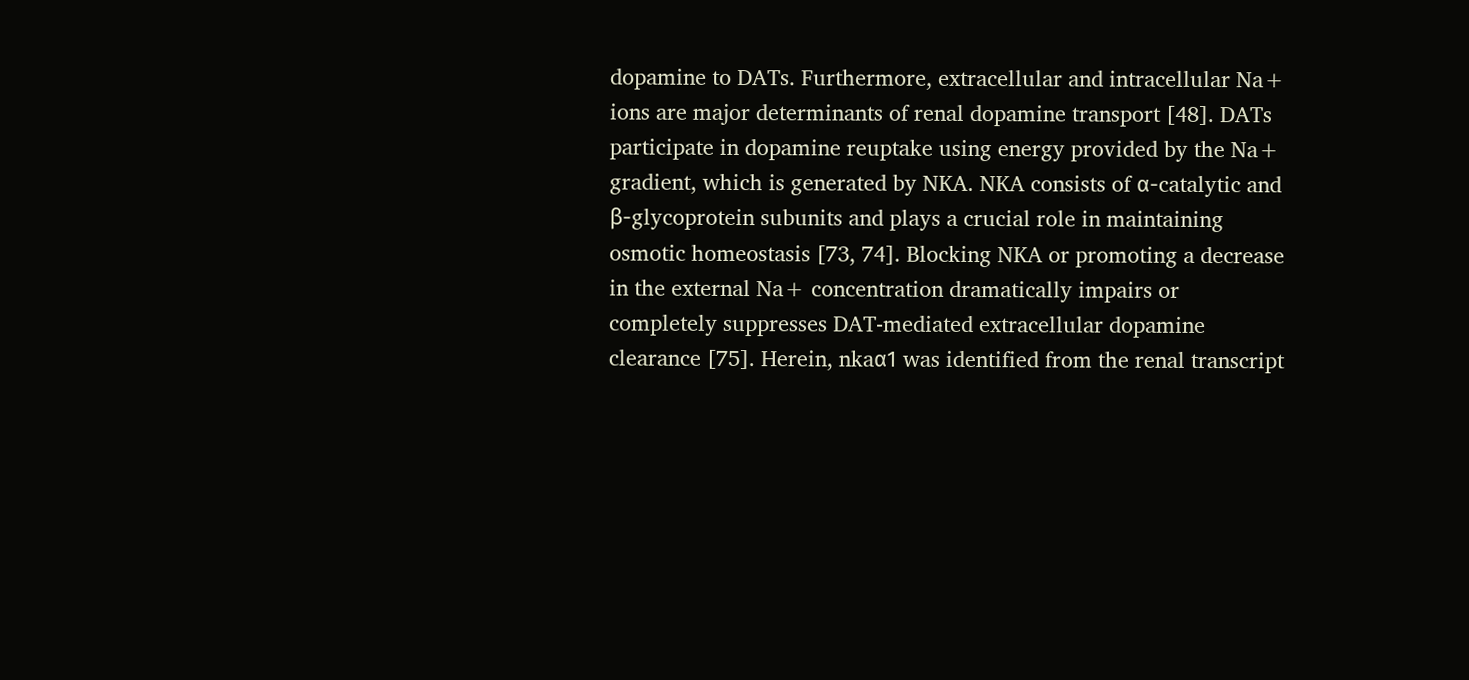dopamine to DATs. Furthermore, extracellular and intracellular Na+ ions are major determinants of renal dopamine transport [48]. DATs participate in dopamine reuptake using energy provided by the Na+ gradient, which is generated by NKA. NKA consists of α-catalytic and β-glycoprotein subunits and plays a crucial role in maintaining osmotic homeostasis [73, 74]. Blocking NKA or promoting a decrease in the external Na+ concentration dramatically impairs or completely suppresses DAT-mediated extracellular dopamine clearance [75]. Herein, nkaα1 was identified from the renal transcript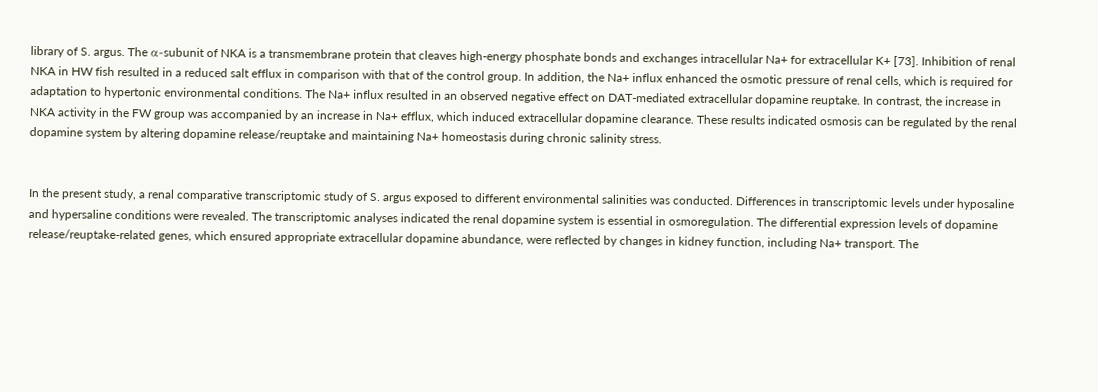library of S. argus. The α-subunit of NKA is a transmembrane protein that cleaves high-energy phosphate bonds and exchanges intracellular Na+ for extracellular K+ [73]. Inhibition of renal NKA in HW fish resulted in a reduced salt efflux in comparison with that of the control group. In addition, the Na+ influx enhanced the osmotic pressure of renal cells, which is required for adaptation to hypertonic environmental conditions. The Na+ influx resulted in an observed negative effect on DAT-mediated extracellular dopamine reuptake. In contrast, the increase in NKA activity in the FW group was accompanied by an increase in Na+ efflux, which induced extracellular dopamine clearance. These results indicated osmosis can be regulated by the renal dopamine system by altering dopamine release/reuptake and maintaining Na+ homeostasis during chronic salinity stress.


In the present study, a renal comparative transcriptomic study of S. argus exposed to different environmental salinities was conducted. Differences in transcriptomic levels under hyposaline and hypersaline conditions were revealed. The transcriptomic analyses indicated the renal dopamine system is essential in osmoregulation. The differential expression levels of dopamine release/reuptake-related genes, which ensured appropriate extracellular dopamine abundance, were reflected by changes in kidney function, including Na+ transport. The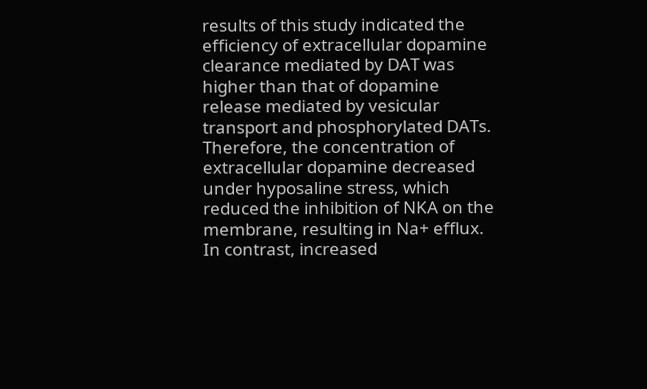results of this study indicated the efficiency of extracellular dopamine clearance mediated by DAT was higher than that of dopamine release mediated by vesicular transport and phosphorylated DATs. Therefore, the concentration of extracellular dopamine decreased under hyposaline stress, which reduced the inhibition of NKA on the membrane, resulting in Na+ efflux. In contrast, increased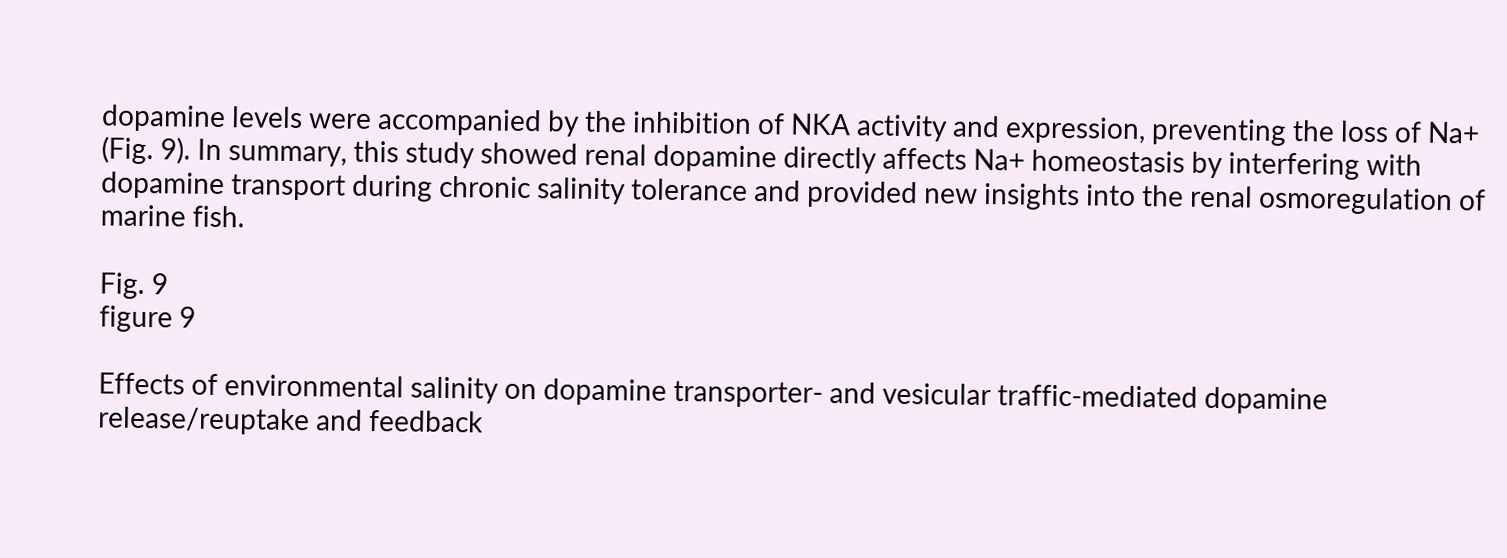dopamine levels were accompanied by the inhibition of NKA activity and expression, preventing the loss of Na+ (Fig. 9). In summary, this study showed renal dopamine directly affects Na+ homeostasis by interfering with dopamine transport during chronic salinity tolerance and provided new insights into the renal osmoregulation of marine fish.

Fig. 9
figure 9

Effects of environmental salinity on dopamine transporter- and vesicular traffic-mediated dopamine release/reuptake and feedback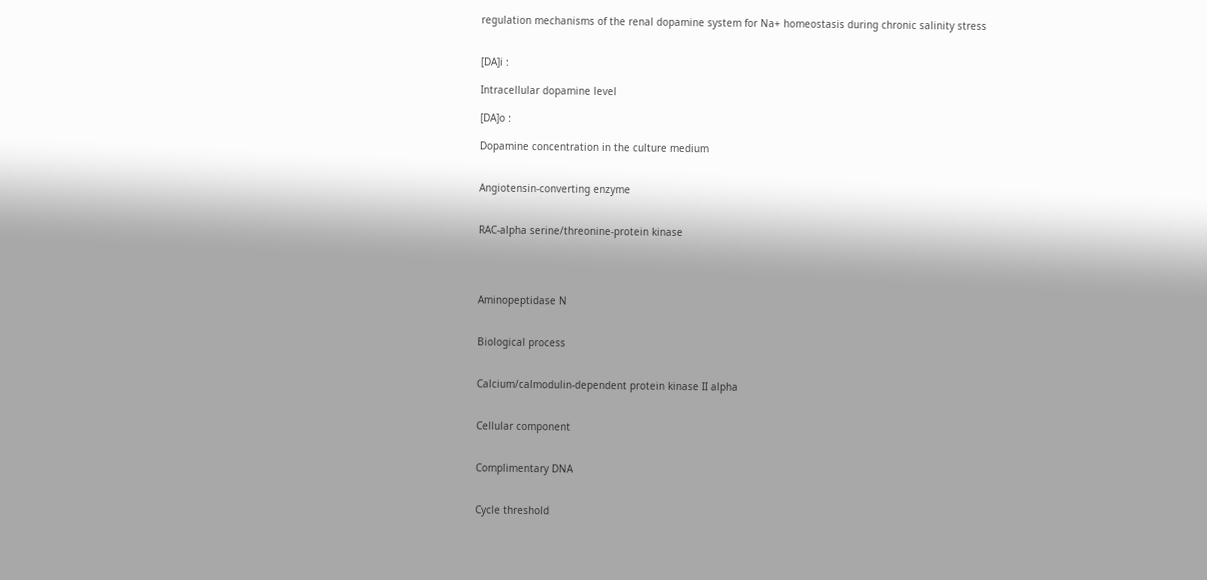regulation mechanisms of the renal dopamine system for Na+ homeostasis during chronic salinity stress


[DA]i :

Intracellular dopamine level

[DA]o :

Dopamine concentration in the culture medium


Angiotensin-converting enzyme


RAC-alpha serine/threonine-protein kinase




Aminopeptidase N


Biological process


Calcium/calmodulin-dependent protein kinase II alpha


Cellular component


Complimentary DNA


Cycle threshold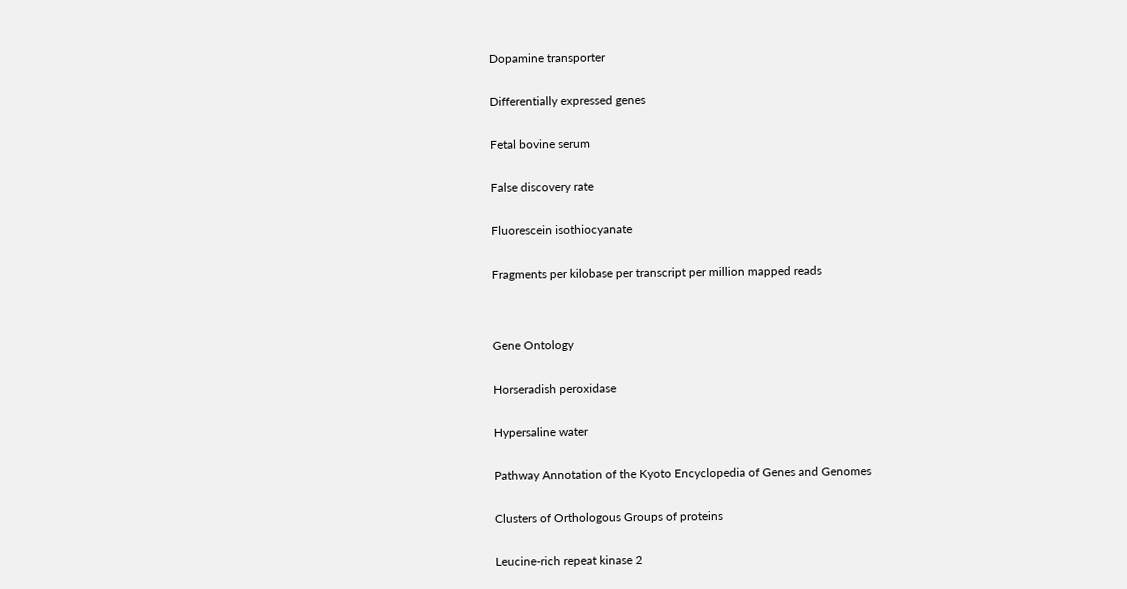Dopamine transporter


Differentially expressed genes


Fetal bovine serum


False discovery rate


Fluorescein isothiocyanate


Fragments per kilobase per transcript per million mapped reads




Gene Ontology


Horseradish peroxidase


Hypersaline water


Pathway Annotation of the Kyoto Encyclopedia of Genes and Genomes


Clusters of Orthologous Groups of proteins


Leucine-rich repeat kinase 2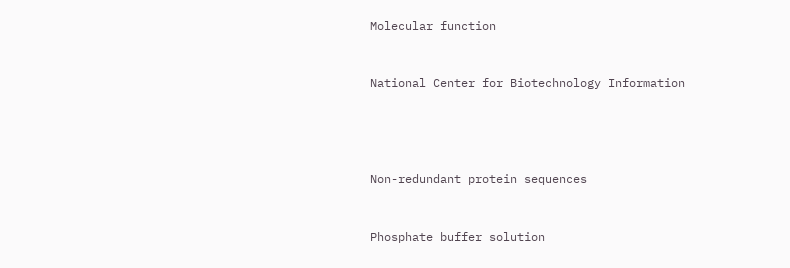Molecular function


National Center for Biotechnology Information




Non-redundant protein sequences


Phosphate buffer solution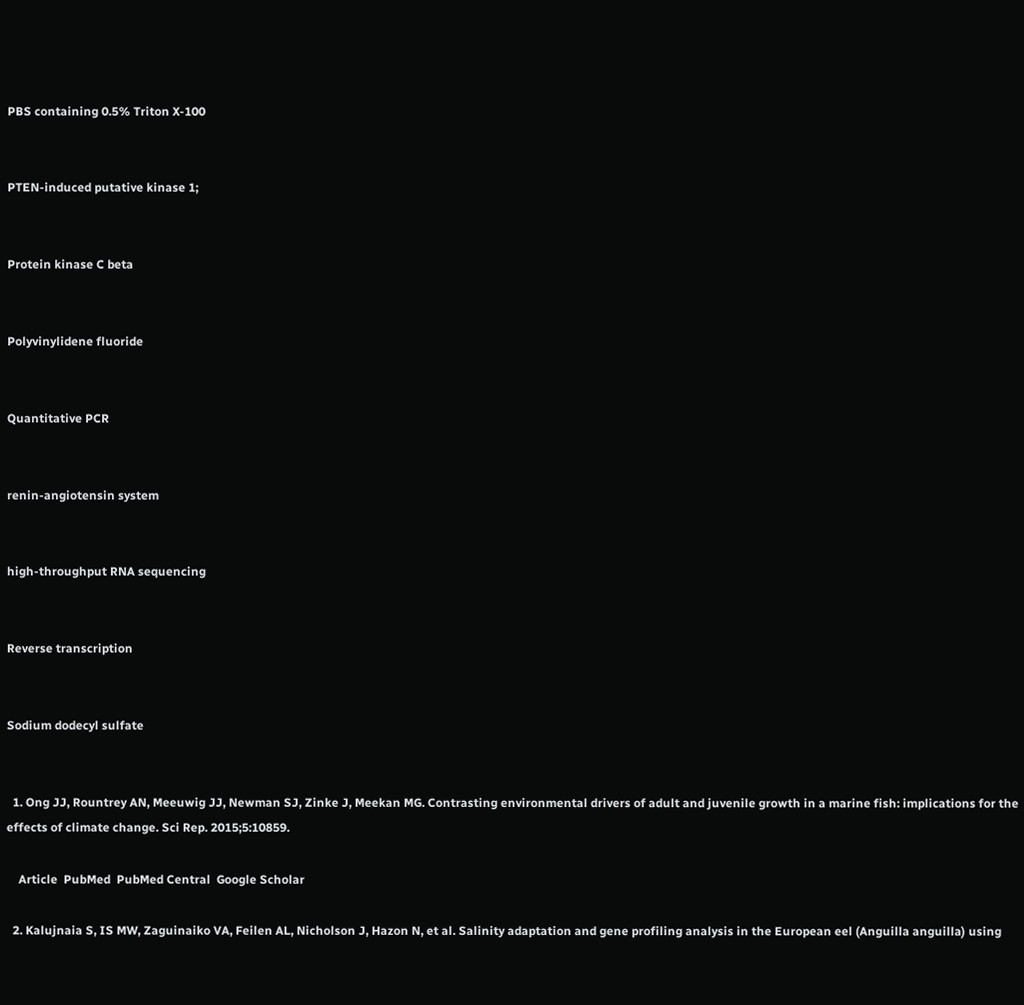PBS containing 0.5% Triton X-100


PTEN-induced putative kinase 1;


Protein kinase C beta


Polyvinylidene fluoride


Quantitative PCR


renin-angiotensin system


high-throughput RNA sequencing


Reverse transcription


Sodium dodecyl sulfate


  1. Ong JJ, Rountrey AN, Meeuwig JJ, Newman SJ, Zinke J, Meekan MG. Contrasting environmental drivers of adult and juvenile growth in a marine fish: implications for the effects of climate change. Sci Rep. 2015;5:10859.

    Article  PubMed  PubMed Central  Google Scholar

  2. Kalujnaia S, IS MW, Zaguinaiko VA, Feilen AL, Nicholson J, Hazon N, et al. Salinity adaptation and gene profiling analysis in the European eel (Anguilla anguilla) using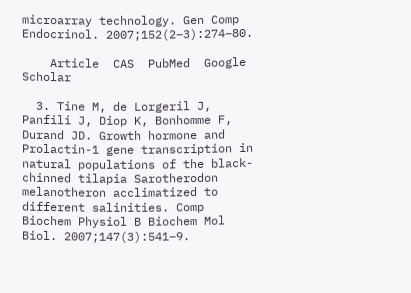microarray technology. Gen Comp Endocrinol. 2007;152(2–3):274–80.

    Article  CAS  PubMed  Google Scholar

  3. Tine M, de Lorgeril J, Panfili J, Diop K, Bonhomme F, Durand JD. Growth hormone and Prolactin-1 gene transcription in natural populations of the black-chinned tilapia Sarotherodon melanotheron acclimatized to different salinities. Comp Biochem Physiol B Biochem Mol Biol. 2007;147(3):541–9.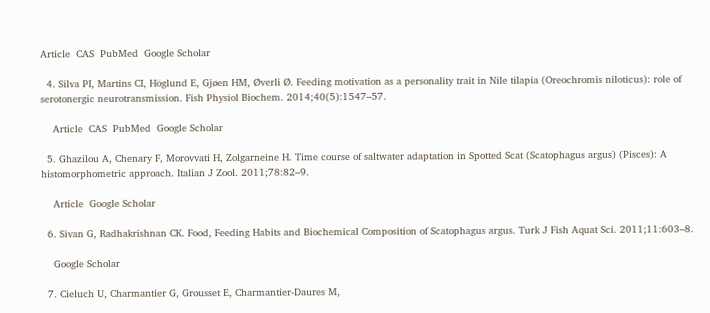Article  CAS  PubMed  Google Scholar

  4. Silva PI, Martins CI, Höglund E, Gjøen HM, Øverli Ø. Feeding motivation as a personality trait in Nile tilapia (Oreochromis niloticus): role of serotonergic neurotransmission. Fish Physiol Biochem. 2014;40(5):1547–57.

    Article  CAS  PubMed  Google Scholar

  5. Ghazilou A, Chenary F, Morovvati H, Zolgarneine H. Time course of saltwater adaptation in Spotted Scat (Scatophagus argus) (Pisces): A histomorphometric approach. Italian J Zool. 2011;78:82–9.

    Article  Google Scholar

  6. Sivan G, Radhakrishnan CK. Food, Feeding Habits and Biochemical Composition of Scatophagus argus. Turk J Fish Aquat Sci. 2011;11:603–8.

    Google Scholar

  7. Cieluch U, Charmantier G, Grousset E, Charmantier-Daures M,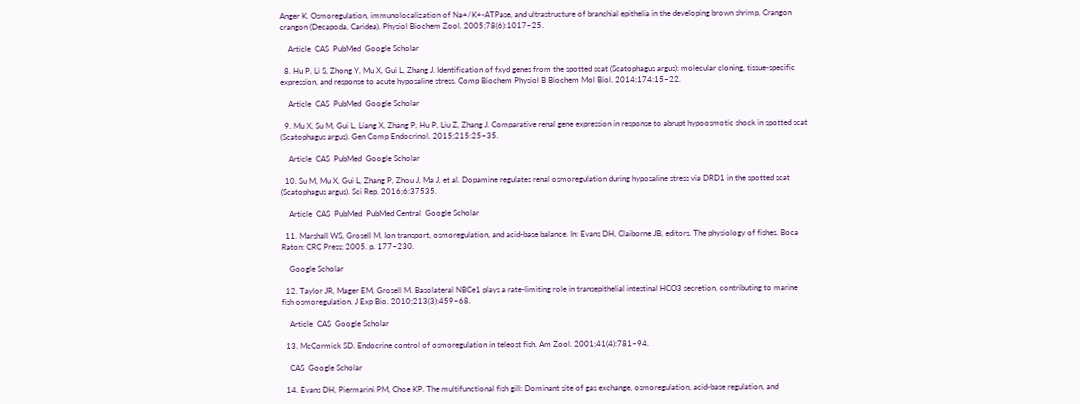Anger K. Osmoregulation, immunolocalization of Na+/K+-ATPase, and ultrastructure of branchial epithelia in the developing brown shrimp, Crangon crangon (Decapoda, Caridea). Physiol Biochem Zool. 2005;78(6):1017–25.

    Article  CAS  PubMed  Google Scholar

  8. Hu P, Li S, Zhong Y, Mu X, Gui L, Zhang J. Identification of fxyd genes from the spotted scat (Scatophagus argus): molecular cloning, tissue-specific expression, and response to acute hyposaline stress. Comp Biochem Physiol B Biochem Mol Biol. 2014;174:15–22.

    Article  CAS  PubMed  Google Scholar

  9. Mu X, Su M, Gui L, Liang X, Zhang P, Hu P, Liu Z, Zhang J. Comparative renal gene expression in response to abrupt hypoosmotic shock in spotted scat (Scatophagus argus). Gen Comp Endocrinol. 2015;215:25–35.

    Article  CAS  PubMed  Google Scholar

  10. Su M, Mu X, Gui L, Zhang P, Zhou J, Ma J, et al. Dopamine regulates renal osmoregulation during hyposaline stress via DRD1 in the spotted scat (Scatophagus argus). Sci Rep. 2016;6:37535.

    Article  CAS  PubMed  PubMed Central  Google Scholar

  11. Marshall WS, Grosell M. Ion transport, osmoregulation, and acid-base balance. In: Evans DH, Claiborne JB, editors. The physiology of fishes. Boca Raton: CRC Press; 2005. p. 177–230.

    Google Scholar

  12. Taylor JR, Mager EM, Grosell M. Basolateral NBCe1 plays a rate-limiting role in transepithelial intestinal HCO3 secretion, contributing to marine fish osmoregulation. J Exp Bio. 2010;213(3):459–68.

    Article  CAS  Google Scholar

  13. McCormick SD. Endocrine control of osmoregulation in teleost fish. Am Zool. 2001;41(4):781–94.

    CAS  Google Scholar

  14. Evans DH, Piermarini PM, Choe KP. The multifunctional fish gill: Dominant site of gas exchange, osmoregulation, acid-base regulation, and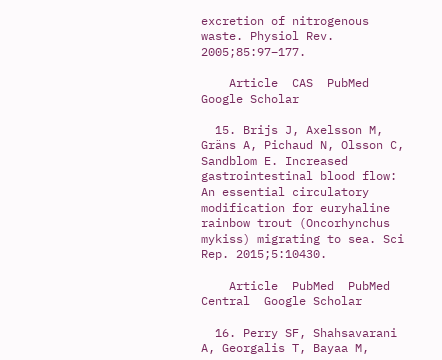excretion of nitrogenous waste. Physiol Rev. 2005;85:97–177.

    Article  CAS  PubMed  Google Scholar

  15. Brijs J, Axelsson M, Gräns A, Pichaud N, Olsson C, Sandblom E. Increased gastrointestinal blood flow: An essential circulatory modification for euryhaline rainbow trout (Oncorhynchus mykiss) migrating to sea. Sci Rep. 2015;5:10430.

    Article  PubMed  PubMed Central  Google Scholar

  16. Perry SF, Shahsavarani A, Georgalis T, Bayaa M,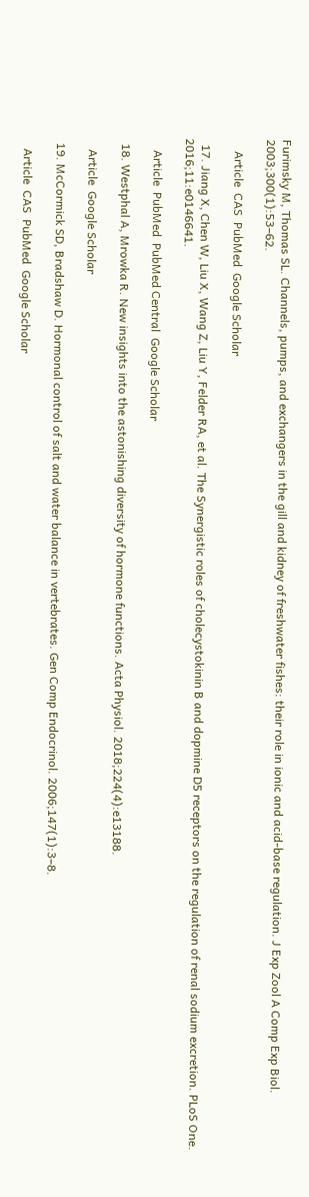Furimsky M, Thomas SL. Channels, pumps, and exchangers in the gill and kidney of freshwater fishes: their role in ionic and acid-base regulation. J Exp Zool A Comp Exp Biol. 2003;300(1):53–62.

    Article  CAS  PubMed  Google Scholar

  17. Jiang X, Chen W, Liu X, Wang Z, Liu Y, Felder RA, et al. The Synergistic roles of cholecystokinin B and dopmine D5 receptors on the regulation of renal sodium excretion. PLoS One. 2016;11:e0146641.

    Article  PubMed  PubMed Central  Google Scholar

  18. Westphal A, Mrowka R. New insights into the astonishing diversity of hormone functions. Acta Physiol. 2018;224(4):e13188.

    Article  Google Scholar

  19. McCormick SD, Bradshaw D. Hormonal control of salt and water balance in vertebrates. Gen Comp Endocrinol. 2006;147(1):3–8.

    Article  CAS  PubMed  Google Scholar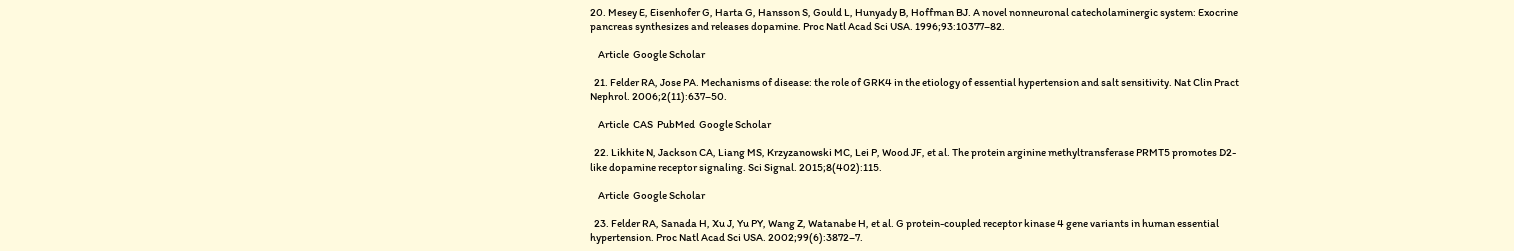20. Mesey E, Eisenhofer G, Harta G, Hansson S, Gould L, Hunyady B, Hoffman BJ. A novel nonneuronal catecholaminergic system: Exocrine pancreas synthesizes and releases dopamine. Proc Natl Acad Sci USA. 1996;93:10377–82.

    Article  Google Scholar

  21. Felder RA, Jose PA. Mechanisms of disease: the role of GRK4 in the etiology of essential hypertension and salt sensitivity. Nat Clin Pract Nephrol. 2006;2(11):637–50.

    Article  CAS  PubMed  Google Scholar

  22. Likhite N, Jackson CA, Liang MS, Krzyzanowski MC, Lei P, Wood JF, et al. The protein arginine methyltransferase PRMT5 promotes D2-like dopamine receptor signaling. Sci Signal. 2015;8(402):115.

    Article  Google Scholar

  23. Felder RA, Sanada H, Xu J, Yu PY, Wang Z, Watanabe H, et al. G protein-coupled receptor kinase 4 gene variants in human essential hypertension. Proc Natl Acad Sci USA. 2002;99(6):3872–7.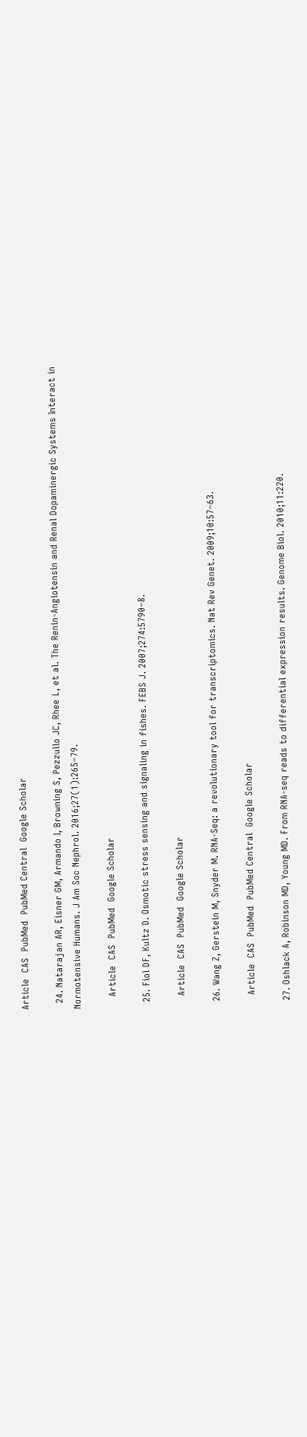Article  CAS  PubMed  PubMed Central  Google Scholar

  24. Natarajan AR, Eisner GM, Armando I, Browning S, Pezzullo JC, Rhee L, et al. The Renin-Angiotensin and Renal Dopaminergic Systems Interact in Normotensive Humans. J Am Soc Nephrol. 2016;27(1):265–79.

    Article  CAS  PubMed  Google Scholar

  25. Fiol DF, Kultz D. Osmotic stress sensing and signaling in fishes. FEBS J. 2007;274:5790–8.

    Article  CAS  PubMed  Google Scholar

  26. Wang Z, Gerstein M, Snyder M. RNA-Seq: a revolutionary tool for transcriptomics. Nat Rev Genet. 2009;10:57–63.

    Article  CAS  PubMed  PubMed Central  Google Scholar

  27. Oshlack A, Robinson MD, Young MD. From RNA-seq reads to differential expression results. Genome Biol. 2010;11:220.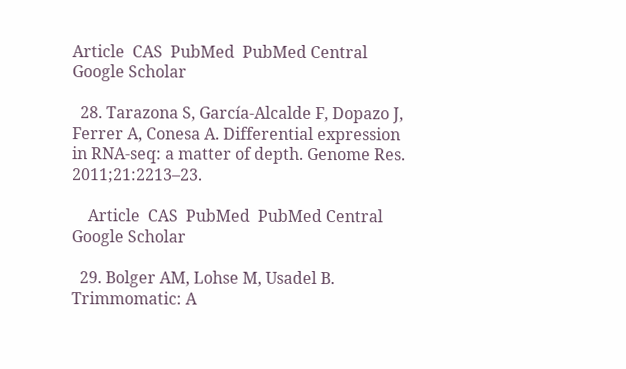Article  CAS  PubMed  PubMed Central  Google Scholar

  28. Tarazona S, García-Alcalde F, Dopazo J, Ferrer A, Conesa A. Differential expression in RNA-seq: a matter of depth. Genome Res. 2011;21:2213–23.

    Article  CAS  PubMed  PubMed Central  Google Scholar

  29. Bolger AM, Lohse M, Usadel B. Trimmomatic: A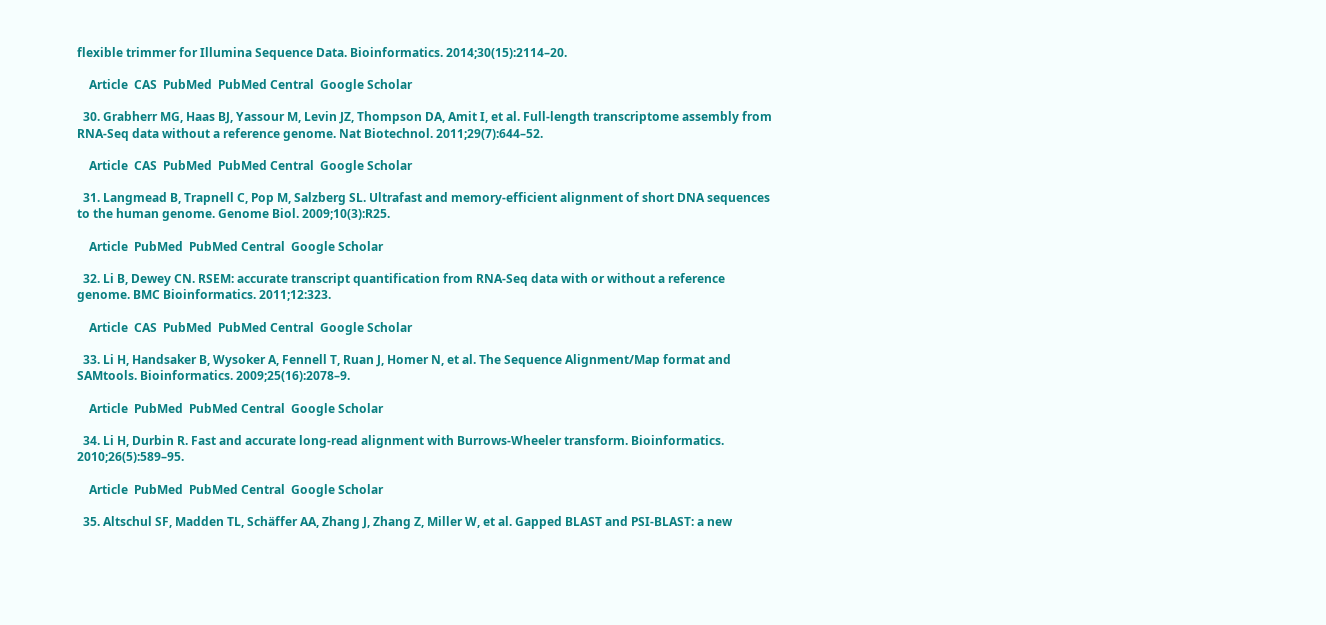flexible trimmer for Illumina Sequence Data. Bioinformatics. 2014;30(15):2114–20.

    Article  CAS  PubMed  PubMed Central  Google Scholar

  30. Grabherr MG, Haas BJ, Yassour M, Levin JZ, Thompson DA, Amit I, et al. Full-length transcriptome assembly from RNA-Seq data without a reference genome. Nat Biotechnol. 2011;29(7):644–52.

    Article  CAS  PubMed  PubMed Central  Google Scholar

  31. Langmead B, Trapnell C, Pop M, Salzberg SL. Ultrafast and memory-efficient alignment of short DNA sequences to the human genome. Genome Biol. 2009;10(3):R25.

    Article  PubMed  PubMed Central  Google Scholar

  32. Li B, Dewey CN. RSEM: accurate transcript quantification from RNA-Seq data with or without a reference genome. BMC Bioinformatics. 2011;12:323.

    Article  CAS  PubMed  PubMed Central  Google Scholar

  33. Li H, Handsaker B, Wysoker A, Fennell T, Ruan J, Homer N, et al. The Sequence Alignment/Map format and SAMtools. Bioinformatics. 2009;25(16):2078–9.

    Article  PubMed  PubMed Central  Google Scholar

  34. Li H, Durbin R. Fast and accurate long-read alignment with Burrows-Wheeler transform. Bioinformatics. 2010;26(5):589–95.

    Article  PubMed  PubMed Central  Google Scholar

  35. Altschul SF, Madden TL, Schäffer AA, Zhang J, Zhang Z, Miller W, et al. Gapped BLAST and PSI-BLAST: a new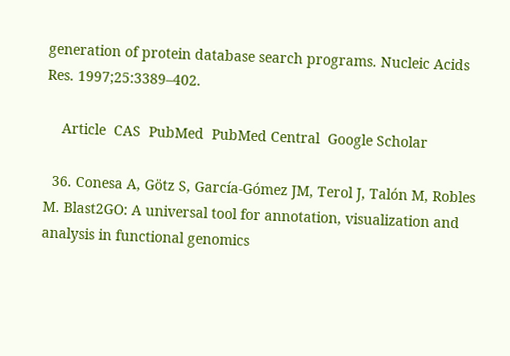generation of protein database search programs. Nucleic Acids Res. 1997;25:3389–402.

    Article  CAS  PubMed  PubMed Central  Google Scholar

  36. Conesa A, Götz S, García-Gómez JM, Terol J, Talón M, Robles M. Blast2GO: A universal tool for annotation, visualization and analysis in functional genomics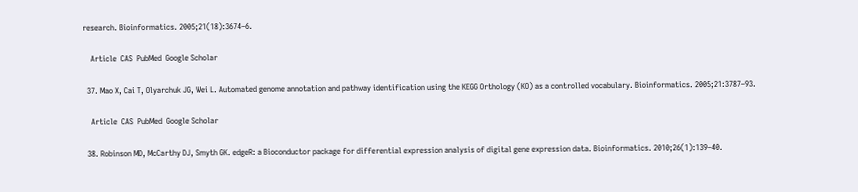research. Bioinformatics. 2005;21(18):3674–6.

    Article  CAS  PubMed  Google Scholar

  37. Mao X, Cai T, Olyarchuk JG, Wei L. Automated genome annotation and pathway identification using the KEGG Orthology (KO) as a controlled vocabulary. Bioinformatics. 2005;21:3787–93.

    Article  CAS  PubMed  Google Scholar

  38. Robinson MD, McCarthy DJ, Smyth GK. edgeR: a Bioconductor package for differential expression analysis of digital gene expression data. Bioinformatics. 2010;26(1):139–40.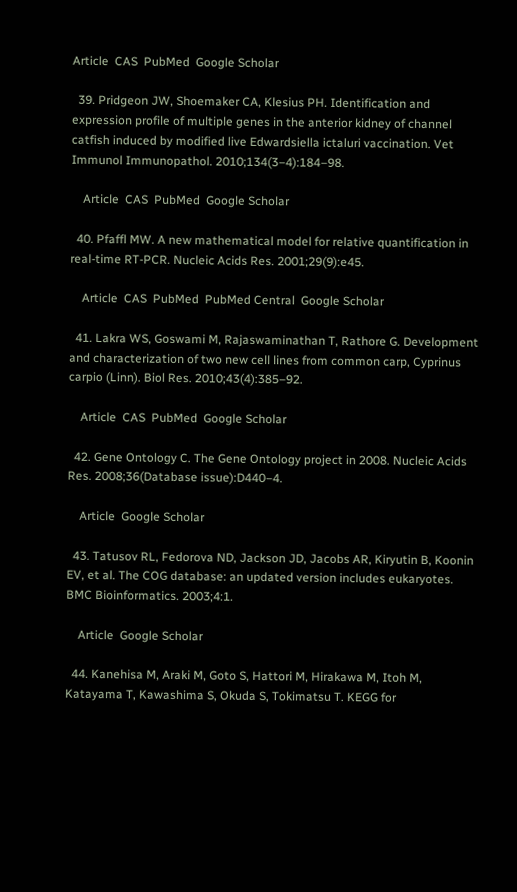Article  CAS  PubMed  Google Scholar

  39. Pridgeon JW, Shoemaker CA, Klesius PH. Identification and expression profile of multiple genes in the anterior kidney of channel catfish induced by modified live Edwardsiella ictaluri vaccination. Vet Immunol Immunopathol. 2010;134(3–4):184–98.

    Article  CAS  PubMed  Google Scholar

  40. Pfaffl MW. A new mathematical model for relative quantification in real-time RT-PCR. Nucleic Acids Res. 2001;29(9):e45.

    Article  CAS  PubMed  PubMed Central  Google Scholar

  41. Lakra WS, Goswami M, Rajaswaminathan T, Rathore G. Development and characterization of two new cell lines from common carp, Cyprinus carpio (Linn). Biol Res. 2010;43(4):385–92.

    Article  CAS  PubMed  Google Scholar

  42. Gene Ontology C. The Gene Ontology project in 2008. Nucleic Acids Res. 2008;36(Database issue):D440–4.

    Article  Google Scholar

  43. Tatusov RL, Fedorova ND, Jackson JD, Jacobs AR, Kiryutin B, Koonin EV, et al. The COG database: an updated version includes eukaryotes. BMC Bioinformatics. 2003;4:1.

    Article  Google Scholar

  44. Kanehisa M, Araki M, Goto S, Hattori M, Hirakawa M, Itoh M, Katayama T, Kawashima S, Okuda S, Tokimatsu T. KEGG for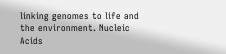linking genomes to life and the environment. Nucleic Acids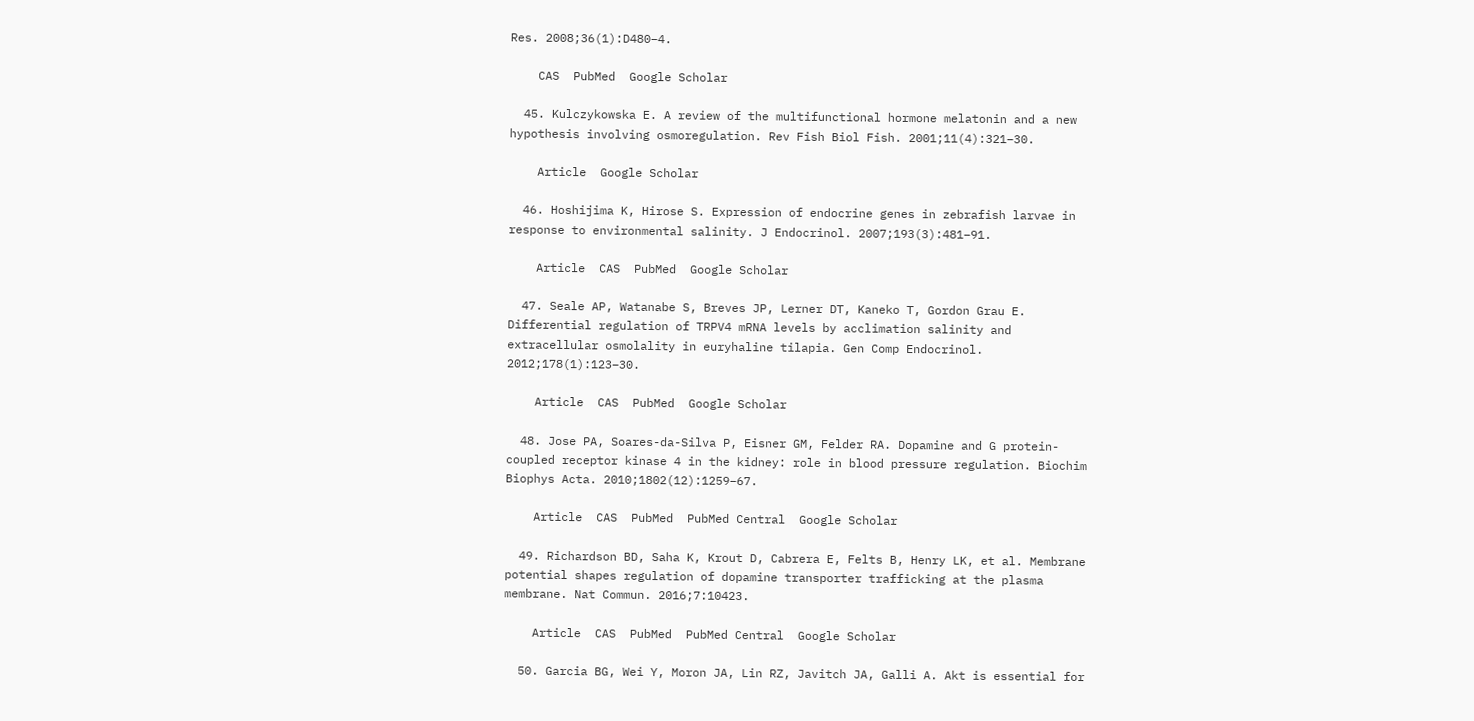Res. 2008;36(1):D480–4.

    CAS  PubMed  Google Scholar

  45. Kulczykowska E. A review of the multifunctional hormone melatonin and a new hypothesis involving osmoregulation. Rev Fish Biol Fish. 2001;11(4):321–30.

    Article  Google Scholar

  46. Hoshijima K, Hirose S. Expression of endocrine genes in zebrafish larvae in response to environmental salinity. J Endocrinol. 2007;193(3):481–91.

    Article  CAS  PubMed  Google Scholar

  47. Seale AP, Watanabe S, Breves JP, Lerner DT, Kaneko T, Gordon Grau E. Differential regulation of TRPV4 mRNA levels by acclimation salinity and extracellular osmolality in euryhaline tilapia. Gen Comp Endocrinol. 2012;178(1):123–30.

    Article  CAS  PubMed  Google Scholar

  48. Jose PA, Soares-da-Silva P, Eisner GM, Felder RA. Dopamine and G protein-coupled receptor kinase 4 in the kidney: role in blood pressure regulation. Biochim Biophys Acta. 2010;1802(12):1259–67.

    Article  CAS  PubMed  PubMed Central  Google Scholar

  49. Richardson BD, Saha K, Krout D, Cabrera E, Felts B, Henry LK, et al. Membrane potential shapes regulation of dopamine transporter trafficking at the plasma membrane. Nat Commun. 2016;7:10423.

    Article  CAS  PubMed  PubMed Central  Google Scholar

  50. Garcia BG, Wei Y, Moron JA, Lin RZ, Javitch JA, Galli A. Akt is essential for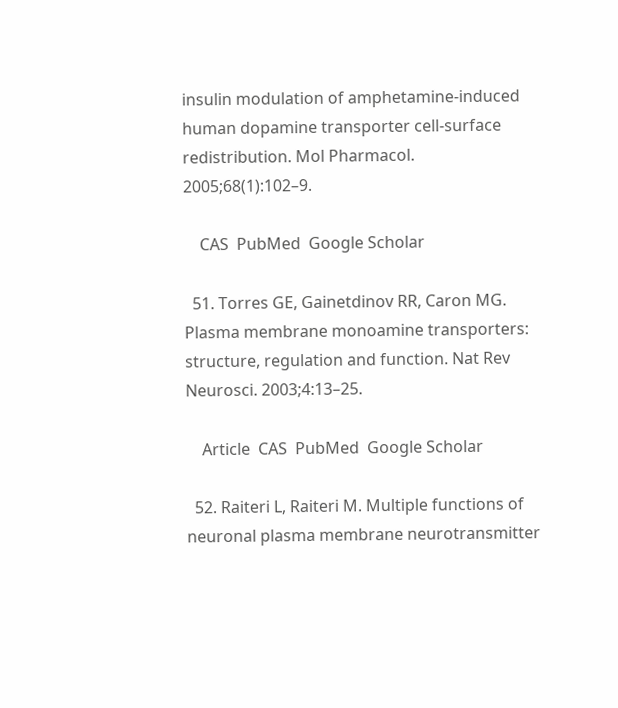insulin modulation of amphetamine-induced human dopamine transporter cell-surface redistribution. Mol Pharmacol. 2005;68(1):102–9.

    CAS  PubMed  Google Scholar

  51. Torres GE, Gainetdinov RR, Caron MG. Plasma membrane monoamine transporters: structure, regulation and function. Nat Rev Neurosci. 2003;4:13–25.

    Article  CAS  PubMed  Google Scholar

  52. Raiteri L, Raiteri M. Multiple functions of neuronal plasma membrane neurotransmitter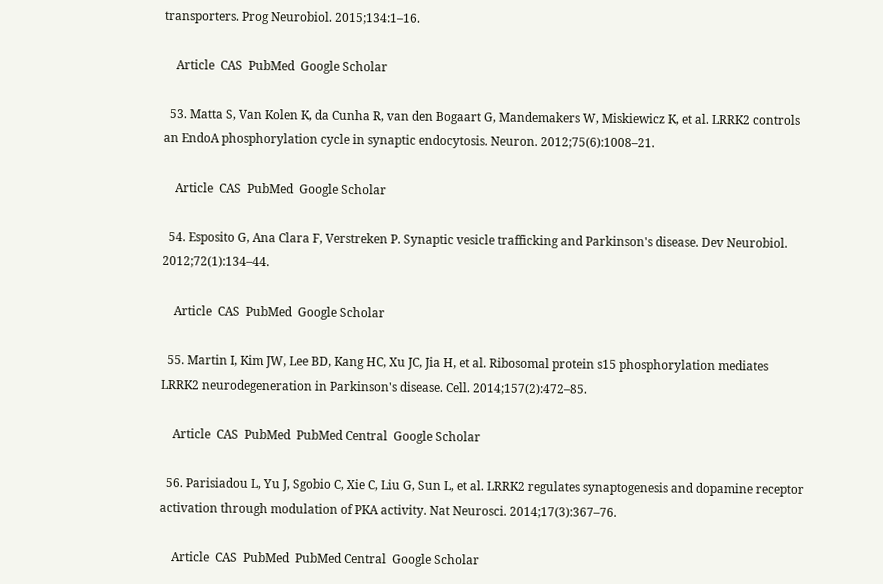transporters. Prog Neurobiol. 2015;134:1–16.

    Article  CAS  PubMed  Google Scholar

  53. Matta S, Van Kolen K, da Cunha R, van den Bogaart G, Mandemakers W, Miskiewicz K, et al. LRRK2 controls an EndoA phosphorylation cycle in synaptic endocytosis. Neuron. 2012;75(6):1008–21.

    Article  CAS  PubMed  Google Scholar

  54. Esposito G, Ana Clara F, Verstreken P. Synaptic vesicle trafficking and Parkinson's disease. Dev Neurobiol. 2012;72(1):134–44.

    Article  CAS  PubMed  Google Scholar

  55. Martin I, Kim JW, Lee BD, Kang HC, Xu JC, Jia H, et al. Ribosomal protein s15 phosphorylation mediates LRRK2 neurodegeneration in Parkinson's disease. Cell. 2014;157(2):472–85.

    Article  CAS  PubMed  PubMed Central  Google Scholar

  56. Parisiadou L, Yu J, Sgobio C, Xie C, Liu G, Sun L, et al. LRRK2 regulates synaptogenesis and dopamine receptor activation through modulation of PKA activity. Nat Neurosci. 2014;17(3):367–76.

    Article  CAS  PubMed  PubMed Central  Google Scholar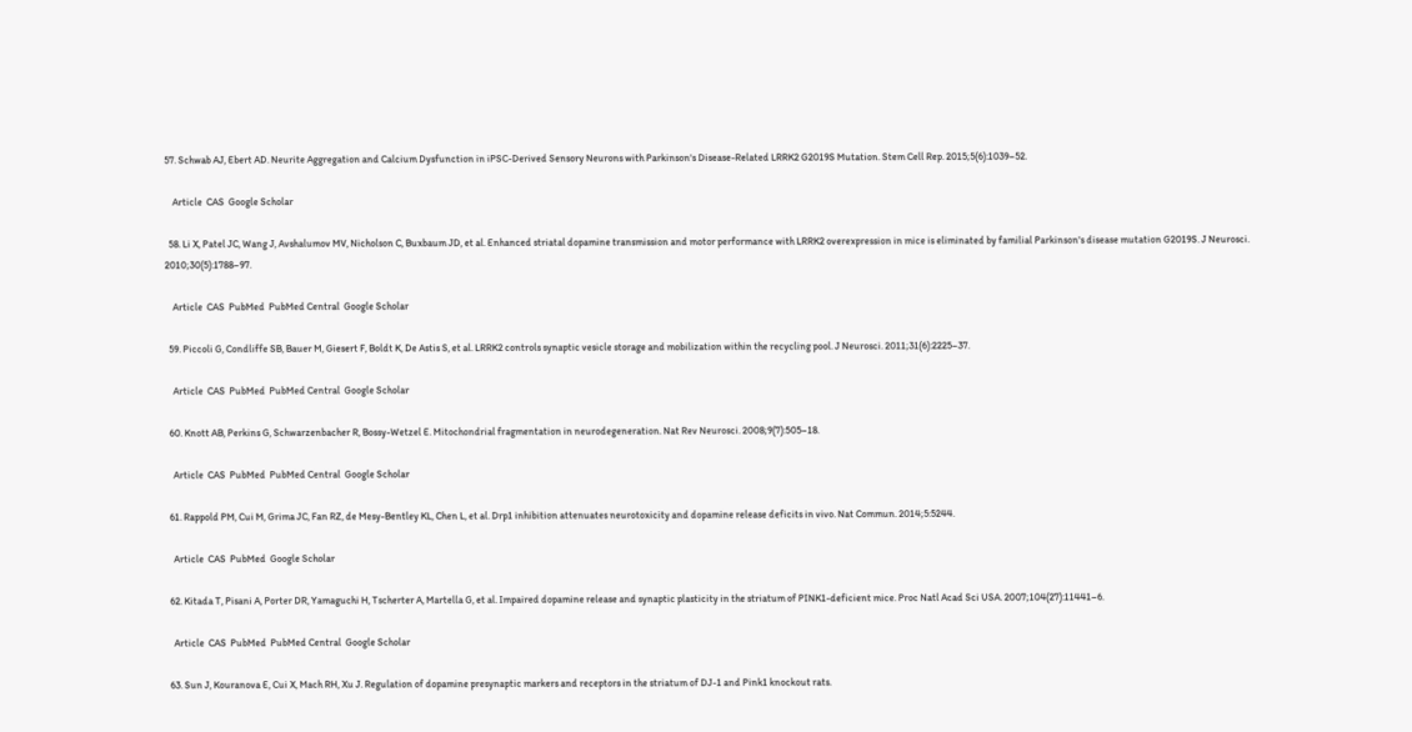57. Schwab AJ, Ebert AD. Neurite Aggregation and Calcium Dysfunction in iPSC-Derived Sensory Neurons with Parkinson's Disease-Related LRRK2 G2019S Mutation. Stem Cell Rep. 2015;5(6):1039–52.

    Article  CAS  Google Scholar

  58. Li X, Patel JC, Wang J, Avshalumov MV, Nicholson C, Buxbaum JD, et al. Enhanced striatal dopamine transmission and motor performance with LRRK2 overexpression in mice is eliminated by familial Parkinson's disease mutation G2019S. J Neurosci. 2010;30(5):1788–97.

    Article  CAS  PubMed  PubMed Central  Google Scholar

  59. Piccoli G, Condliffe SB, Bauer M, Giesert F, Boldt K, De Astis S, et al. LRRK2 controls synaptic vesicle storage and mobilization within the recycling pool. J Neurosci. 2011;31(6):2225–37.

    Article  CAS  PubMed  PubMed Central  Google Scholar

  60. Knott AB, Perkins G, Schwarzenbacher R, Bossy-Wetzel E. Mitochondrial fragmentation in neurodegeneration. Nat Rev Neurosci. 2008;9(7):505–18.

    Article  CAS  PubMed  PubMed Central  Google Scholar

  61. Rappold PM, Cui M, Grima JC, Fan RZ, de Mesy-Bentley KL, Chen L, et al. Drp1 inhibition attenuates neurotoxicity and dopamine release deficits in vivo. Nat Commun. 2014;5:5244.

    Article  CAS  PubMed  Google Scholar

  62. Kitada T, Pisani A, Porter DR, Yamaguchi H, Tscherter A, Martella G, et al. Impaired dopamine release and synaptic plasticity in the striatum of PINK1-deficient mice. Proc Natl Acad Sci USA. 2007;104(27):11441–6.

    Article  CAS  PubMed  PubMed Central  Google Scholar

  63. Sun J, Kouranova E, Cui X, Mach RH, Xu J. Regulation of dopamine presynaptic markers and receptors in the striatum of DJ-1 and Pink1 knockout rats.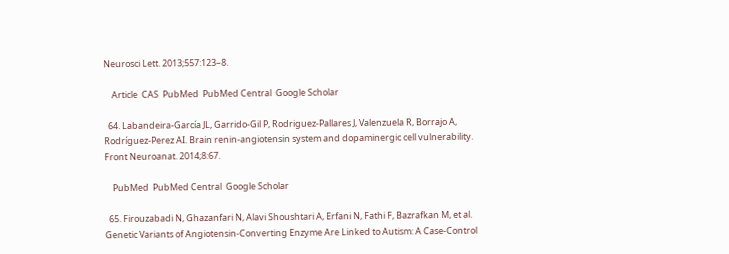Neurosci Lett. 2013;557:123–8.

    Article  CAS  PubMed  PubMed Central  Google Scholar

  64. Labandeira-García JL, Garrido-Gil P, Rodriguez-Pallares J, Valenzuela R, Borrajo A, Rodríguez-Perez AI. Brain renin-angiotensin system and dopaminergic cell vulnerability. Front Neuroanat. 2014;8:67.

    PubMed  PubMed Central  Google Scholar

  65. Firouzabadi N, Ghazanfari N, Alavi Shoushtari A, Erfani N, Fathi F, Bazrafkan M, et al. Genetic Variants of Angiotensin-Converting Enzyme Are Linked to Autism: A Case-Control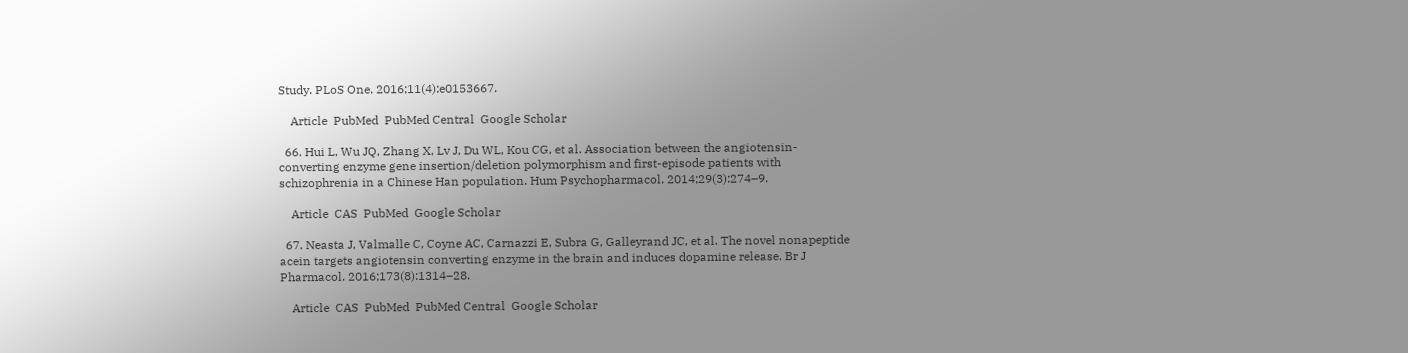Study. PLoS One. 2016;11(4):e0153667.

    Article  PubMed  PubMed Central  Google Scholar

  66. Hui L, Wu JQ, Zhang X, Lv J, Du WL, Kou CG, et al. Association between the angiotensin-converting enzyme gene insertion/deletion polymorphism and first-episode patients with schizophrenia in a Chinese Han population. Hum Psychopharmacol. 2014;29(3):274–9.

    Article  CAS  PubMed  Google Scholar

  67. Neasta J, Valmalle C, Coyne AC, Carnazzi E, Subra G, Galleyrand JC, et al. The novel nonapeptide acein targets angiotensin converting enzyme in the brain and induces dopamine release. Br J Pharmacol. 2016;173(8):1314–28.

    Article  CAS  PubMed  PubMed Central  Google Scholar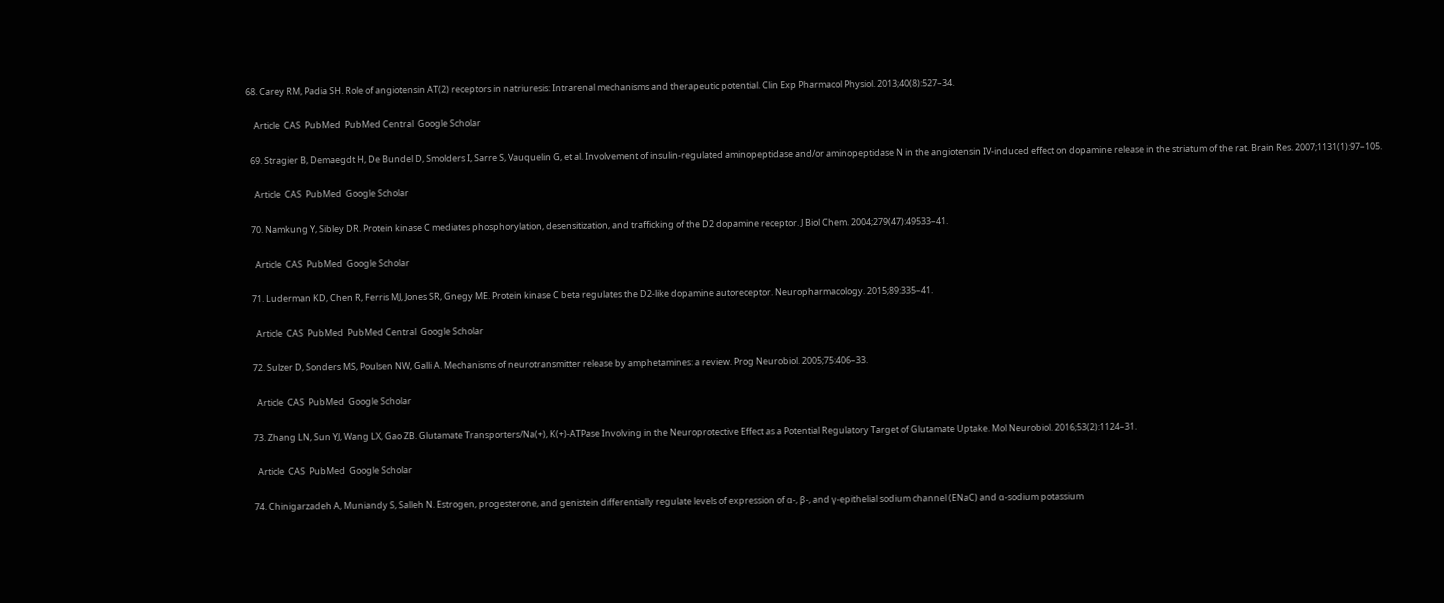68. Carey RM, Padia SH. Role of angiotensin AT(2) receptors in natriuresis: Intrarenal mechanisms and therapeutic potential. Clin Exp Pharmacol Physiol. 2013;40(8):527–34.

    Article  CAS  PubMed  PubMed Central  Google Scholar

  69. Stragier B, Demaegdt H, De Bundel D, Smolders I, Sarre S, Vauquelin G, et al. Involvement of insulin-regulated aminopeptidase and/or aminopeptidase N in the angiotensin IV-induced effect on dopamine release in the striatum of the rat. Brain Res. 2007;1131(1):97–105.

    Article  CAS  PubMed  Google Scholar

  70. Namkung Y, Sibley DR. Protein kinase C mediates phosphorylation, desensitization, and trafficking of the D2 dopamine receptor. J Biol Chem. 2004;279(47):49533–41.

    Article  CAS  PubMed  Google Scholar

  71. Luderman KD, Chen R, Ferris MJ, Jones SR, Gnegy ME. Protein kinase C beta regulates the D2-like dopamine autoreceptor. Neuropharmacology. 2015;89:335–41.

    Article  CAS  PubMed  PubMed Central  Google Scholar

  72. Sulzer D, Sonders MS, Poulsen NW, Galli A. Mechanisms of neurotransmitter release by amphetamines: a review. Prog Neurobiol. 2005;75:406–33.

    Article  CAS  PubMed  Google Scholar

  73. Zhang LN, Sun YJ, Wang LX, Gao ZB. Glutamate Transporters/Na(+), K(+)-ATPase Involving in the Neuroprotective Effect as a Potential Regulatory Target of Glutamate Uptake. Mol Neurobiol. 2016;53(2):1124–31.

    Article  CAS  PubMed  Google Scholar

  74. Chinigarzadeh A, Muniandy S, Salleh N. Estrogen, progesterone, and genistein differentially regulate levels of expression of α-, β-, and γ-epithelial sodium channel (ENaC) and α-sodium potassium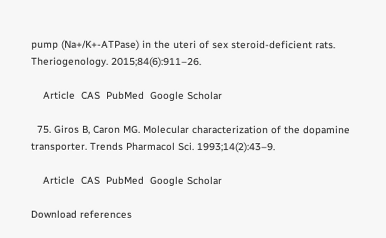pump (Na+/K+-ATPase) in the uteri of sex steroid-deficient rats. Theriogenology. 2015;84(6):911–26.

    Article  CAS  PubMed  Google Scholar

  75. Giros B, Caron MG. Molecular characterization of the dopamine transporter. Trends Pharmacol Sci. 1993;14(2):43–9.

    Article  CAS  PubMed  Google Scholar

Download references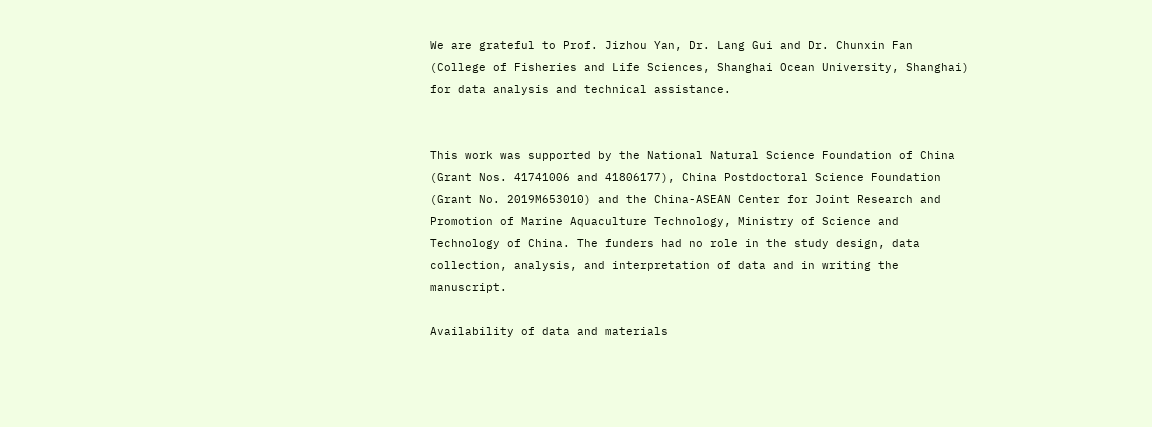We are grateful to Prof. Jizhou Yan, Dr. Lang Gui and Dr. Chunxin Fan (College of Fisheries and Life Sciences, Shanghai Ocean University, Shanghai) for data analysis and technical assistance.


This work was supported by the National Natural Science Foundation of China (Grant Nos. 41741006 and 41806177), China Postdoctoral Science Foundation (Grant No. 2019M653010) and the China-ASEAN Center for Joint Research and Promotion of Marine Aquaculture Technology, Ministry of Science and Technology of China. The funders had no role in the study design, data collection, analysis, and interpretation of data and in writing the manuscript.

Availability of data and materials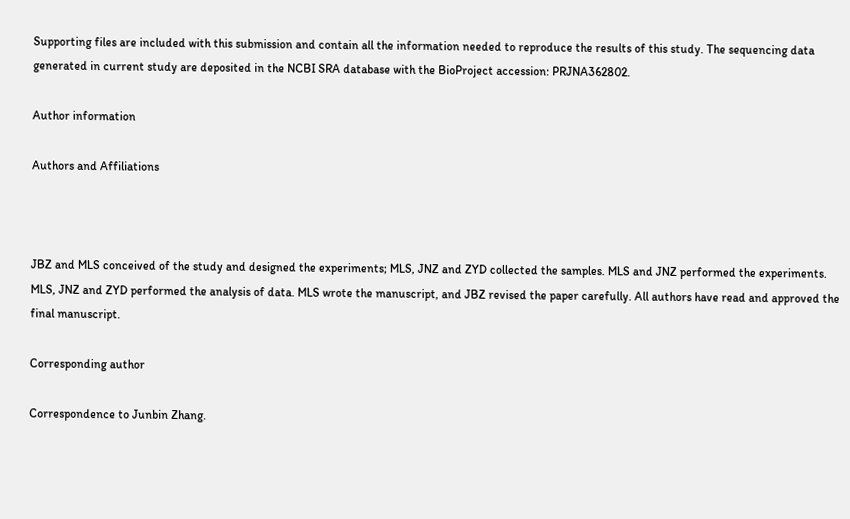Supporting files are included with this submission and contain all the information needed to reproduce the results of this study. The sequencing data generated in current study are deposited in the NCBI SRA database with the BioProject accession: PRJNA362802.

Author information

Authors and Affiliations



JBZ and MLS conceived of the study and designed the experiments; MLS, JNZ and ZYD collected the samples. MLS and JNZ performed the experiments. MLS, JNZ and ZYD performed the analysis of data. MLS wrote the manuscript, and JBZ revised the paper carefully. All authors have read and approved the final manuscript.

Corresponding author

Correspondence to Junbin Zhang.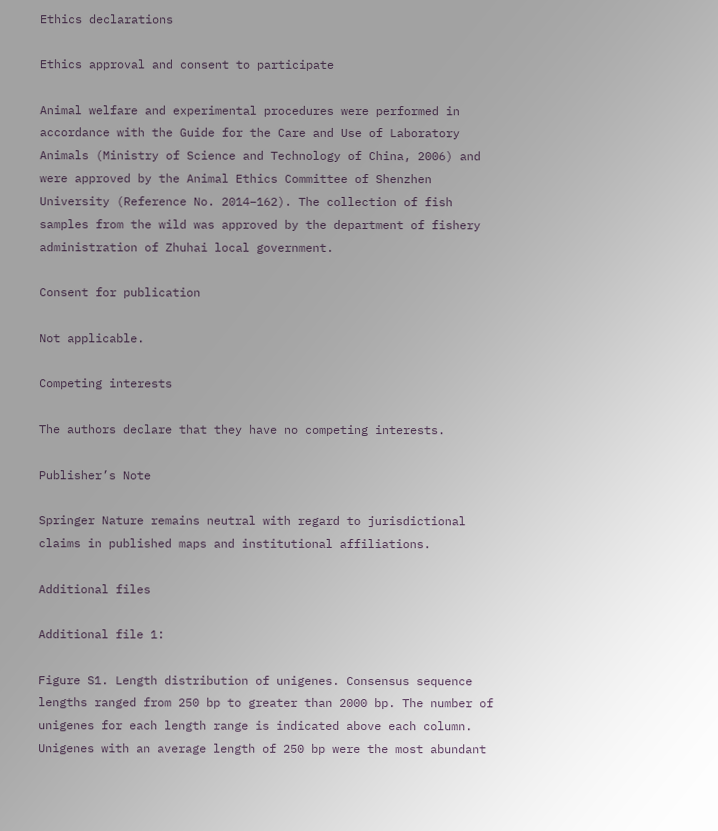Ethics declarations

Ethics approval and consent to participate

Animal welfare and experimental procedures were performed in accordance with the Guide for the Care and Use of Laboratory Animals (Ministry of Science and Technology of China, 2006) and were approved by the Animal Ethics Committee of Shenzhen University (Reference No. 2014–162). The collection of fish samples from the wild was approved by the department of fishery administration of Zhuhai local government.

Consent for publication

Not applicable.

Competing interests

The authors declare that they have no competing interests.

Publisher’s Note

Springer Nature remains neutral with regard to jurisdictional claims in published maps and institutional affiliations.

Additional files

Additional file 1:

Figure S1. Length distribution of unigenes. Consensus sequence lengths ranged from 250 bp to greater than 2000 bp. The number of unigenes for each length range is indicated above each column. Unigenes with an average length of 250 bp were the most abundant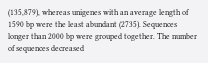(135,879), whereas unigenes with an average length of 1590 bp were the least abundant (2735). Sequences longer than 2000 bp were grouped together. The number of sequences decreased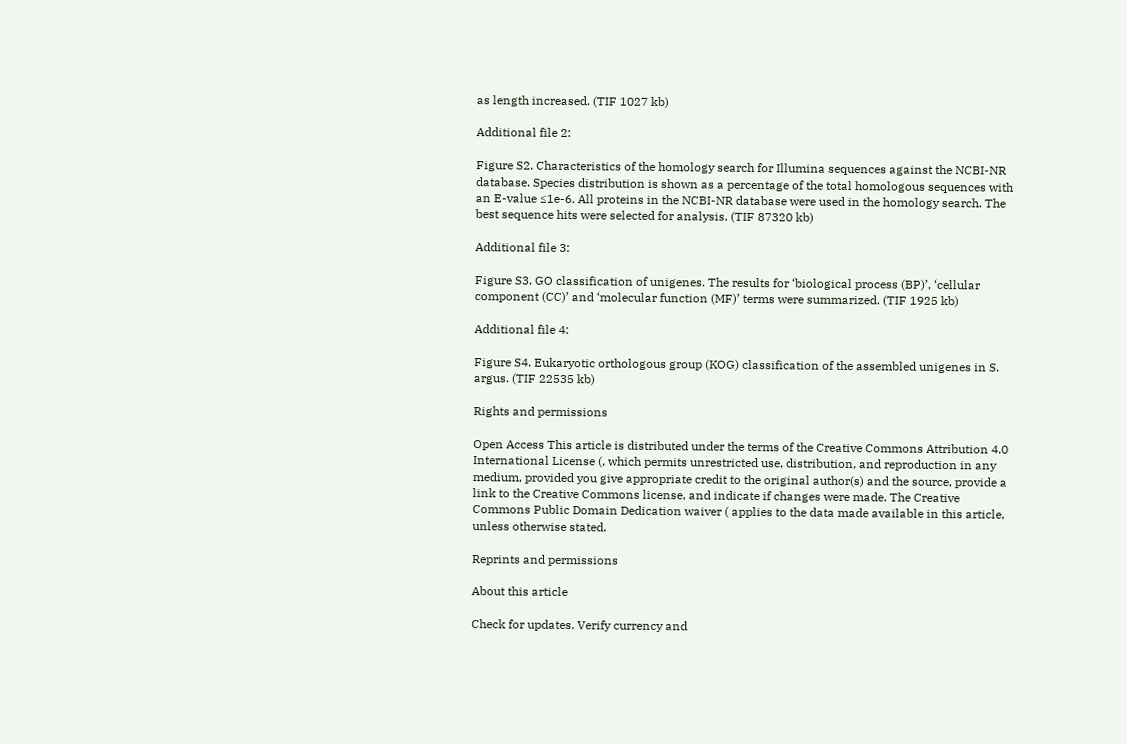as length increased. (TIF 1027 kb)

Additional file 2:

Figure S2. Characteristics of the homology search for Illumina sequences against the NCBI-NR database. Species distribution is shown as a percentage of the total homologous sequences with an E-value ≤1e-6. All proteins in the NCBI-NR database were used in the homology search. The best sequence hits were selected for analysis. (TIF 87320 kb)

Additional file 3:

Figure S3. GO classification of unigenes. The results for ‘biological process (BP)’, ‘cellular component (CC)’ and ‘molecular function (MF)’ terms were summarized. (TIF 1925 kb)

Additional file 4:

Figure S4. Eukaryotic orthologous group (KOG) classification of the assembled unigenes in S. argus. (TIF 22535 kb)

Rights and permissions

Open Access This article is distributed under the terms of the Creative Commons Attribution 4.0 International License (, which permits unrestricted use, distribution, and reproduction in any medium, provided you give appropriate credit to the original author(s) and the source, provide a link to the Creative Commons license, and indicate if changes were made. The Creative Commons Public Domain Dedication waiver ( applies to the data made available in this article, unless otherwise stated.

Reprints and permissions

About this article

Check for updates. Verify currency and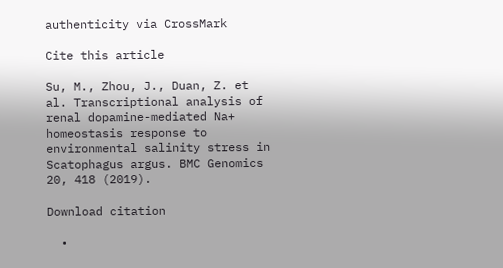authenticity via CrossMark

Cite this article

Su, M., Zhou, J., Duan, Z. et al. Transcriptional analysis of renal dopamine-mediated Na+ homeostasis response to environmental salinity stress in Scatophagus argus. BMC Genomics 20, 418 (2019).

Download citation

  •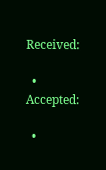Received:

  • Accepted:

  •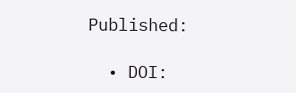Published:

  • DOI: